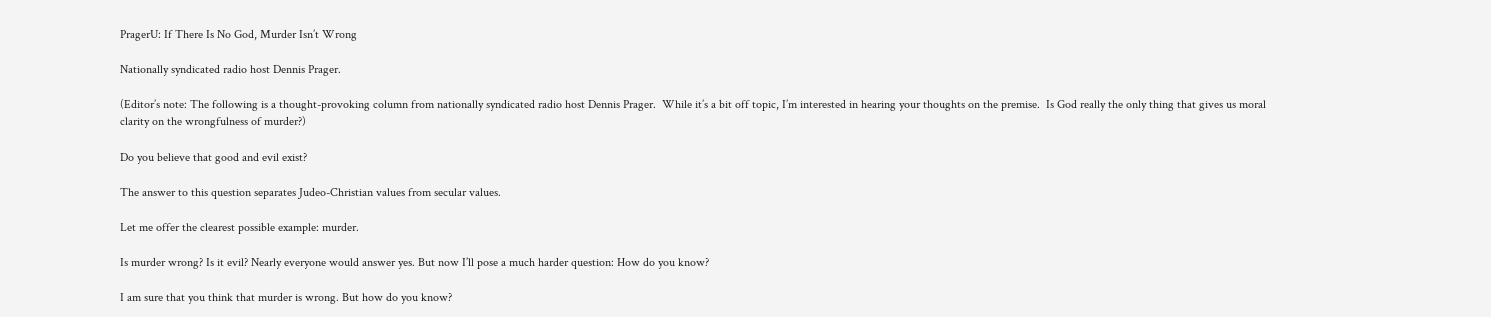PragerU: If There Is No God, Murder Isn’t Wrong

Nationally syndicated radio host Dennis Prager.

(Editor’s note: The following is a thought-provoking column from nationally syndicated radio host Dennis Prager.  While it’s a bit off topic, I’m interested in hearing your thoughts on the premise.  Is God really the only thing that gives us moral clarity on the wrongfulness of murder?)

Do you believe that good and evil exist?

The answer to this question separates Judeo-Christian values from secular values.

Let me offer the clearest possible example: murder.

Is murder wrong? Is it evil? Nearly everyone would answer yes. But now I’ll pose a much harder question: How do you know?

I am sure that you think that murder is wrong. But how do you know?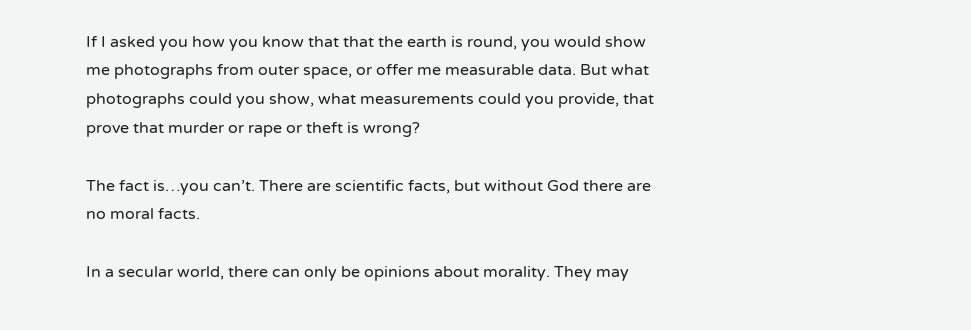If I asked you how you know that that the earth is round, you would show me photographs from outer space, or offer me measurable data. But what photographs could you show, what measurements could you provide, that prove that murder or rape or theft is wrong?

The fact is…you can’t. There are scientific facts, but without God there are no moral facts.

In a secular world, there can only be opinions about morality. They may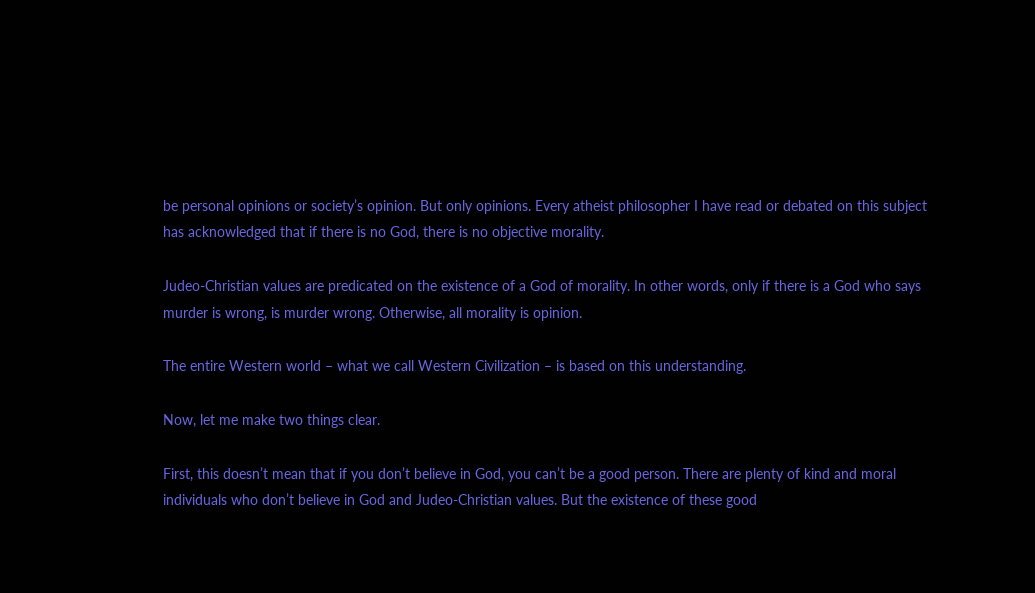be personal opinions or society’s opinion. But only opinions. Every atheist philosopher I have read or debated on this subject has acknowledged that if there is no God, there is no objective morality.

Judeo-Christian values are predicated on the existence of a God of morality. In other words, only if there is a God who says murder is wrong, is murder wrong. Otherwise, all morality is opinion.

The entire Western world – what we call Western Civilization – is based on this understanding.

Now, let me make two things clear.

First, this doesn’t mean that if you don’t believe in God, you can’t be a good person. There are plenty of kind and moral individuals who don’t believe in God and Judeo-Christian values. But the existence of these good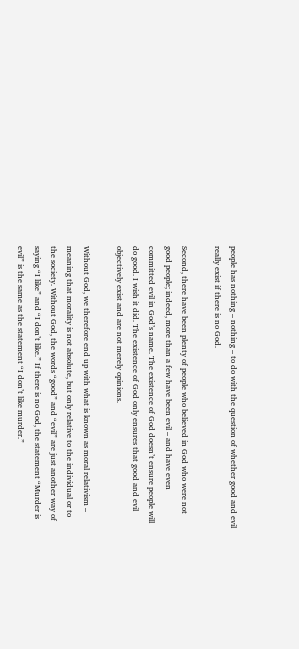people has nothing – nothing – to do with the question of whether good and evil really exist if there is no God.

Second, there have been plenty of people who believed in God who were not good people; indeed, more than a few have been evil – and have even committed evil in God’s name. The existence of God doesn’t ensure people will do good. I wish it did. The existence of God only ensures that good and evil objectively exist and are not merely opinions.

Without God, we therefore end up with what is known as moral relativism – meaning that morality is not absolute, but only relative to the individual or to the society. Without God, the words “good” and “evil” are just another way of saying “I like” and “I don’t like.” If there is no God, the statement “Murder is evil” is the same as the statement “I don’t like murder.”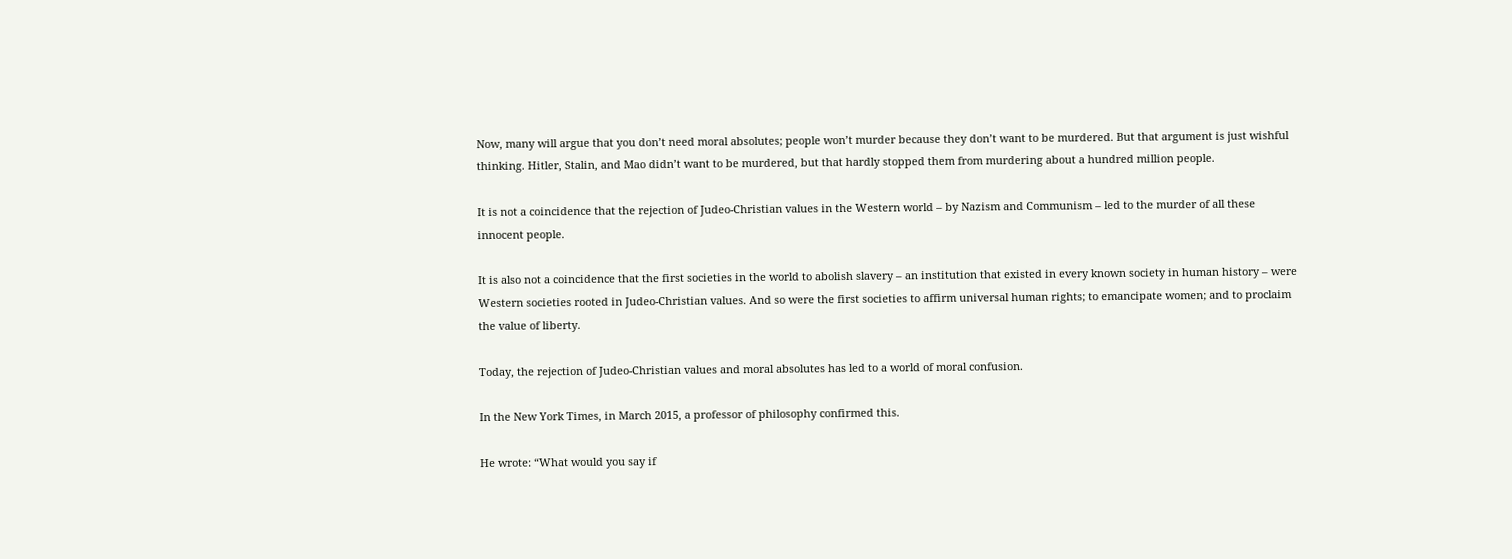Now, many will argue that you don’t need moral absolutes; people won’t murder because they don’t want to be murdered. But that argument is just wishful thinking. Hitler, Stalin, and Mao didn’t want to be murdered, but that hardly stopped them from murdering about a hundred million people.

It is not a coincidence that the rejection of Judeo-Christian values in the Western world – by Nazism and Communism – led to the murder of all these innocent people.

It is also not a coincidence that the first societies in the world to abolish slavery – an institution that existed in every known society in human history – were Western societies rooted in Judeo-Christian values. And so were the first societies to affirm universal human rights; to emancipate women; and to proclaim the value of liberty.

Today, the rejection of Judeo-Christian values and moral absolutes has led to a world of moral confusion.

In the New York Times, in March 2015, a professor of philosophy confirmed this.

He wrote: “What would you say if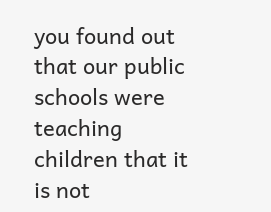you found out that our public schools were teaching children that it is not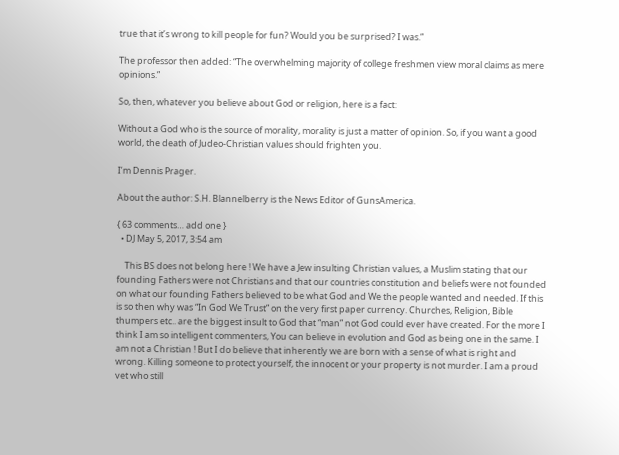true that it’s wrong to kill people for fun? Would you be surprised? I was.”

The professor then added: “The overwhelming majority of college freshmen view moral claims as mere opinions.”

So, then, whatever you believe about God or religion, here is a fact:

Without a God who is the source of morality, morality is just a matter of opinion. So, if you want a good world, the death of Judeo-Christian values should frighten you.

I’m Dennis Prager.

About the author: S.H. Blannelberry is the News Editor of GunsAmerica.

{ 63 comments… add one }
  • DJ May 5, 2017, 3:54 am

    This BS does not belong here ! We have a Jew insulting Christian values, a Muslim stating that our founding Fathers were not Christians and that our countries constitution and beliefs were not founded on what our founding Fathers believed to be what God and We the people wanted and needed. If this is so then why was “In God We Trust” on the very first paper currency. Churches, Religion, Bible thumpers etc.. are the biggest insult to God that “man” not God could ever have created. For the more I think I am so intelligent commenters, You can believe in evolution and God as being one in the same. I am not a Christian ! But I do believe that inherently we are born with a sense of what is right and wrong. Killing someone to protect yourself, the innocent or your property is not murder. I am a proud vet who still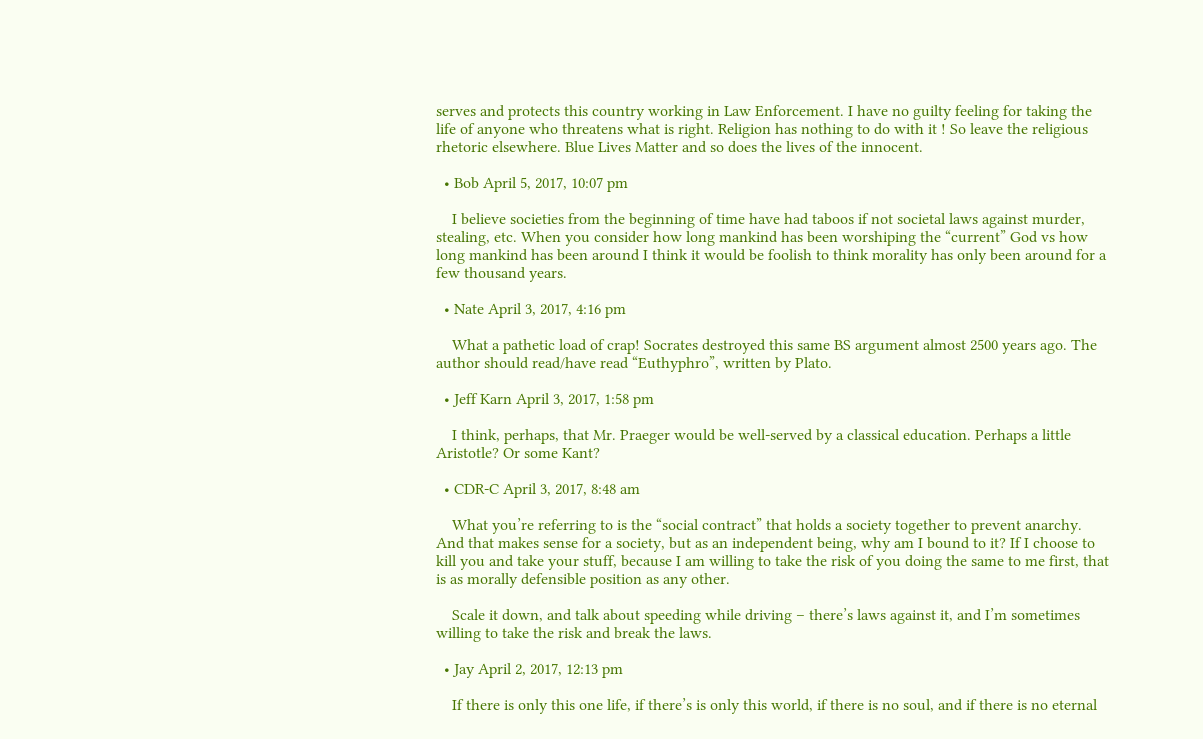serves and protects this country working in Law Enforcement. I have no guilty feeling for taking the life of anyone who threatens what is right. Religion has nothing to do with it ! So leave the religious rhetoric elsewhere. Blue Lives Matter and so does the lives of the innocent.

  • Bob April 5, 2017, 10:07 pm

    I believe societies from the beginning of time have had taboos if not societal laws against murder, stealing, etc. When you consider how long mankind has been worshiping the “current” God vs how long mankind has been around I think it would be foolish to think morality has only been around for a few thousand years.

  • Nate April 3, 2017, 4:16 pm

    What a pathetic load of crap! Socrates destroyed this same BS argument almost 2500 years ago. The author should read/have read “Euthyphro”, written by Plato.

  • Jeff Karn April 3, 2017, 1:58 pm

    I think, perhaps, that Mr. Praeger would be well-served by a classical education. Perhaps a little Aristotle? Or some Kant?

  • CDR-C April 3, 2017, 8:48 am

    What you’re referring to is the “social contract” that holds a society together to prevent anarchy. And that makes sense for a society, but as an independent being, why am I bound to it? If I choose to kill you and take your stuff, because I am willing to take the risk of you doing the same to me first, that is as morally defensible position as any other.

    Scale it down, and talk about speeding while driving – there’s laws against it, and I’m sometimes willing to take the risk and break the laws.

  • Jay April 2, 2017, 12:13 pm

    If there is only this one life, if there’s is only this world, if there is no soul, and if there is no eternal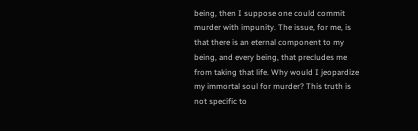being, then I suppose one could commit murder with impunity. The issue, for me, is that there is an eternal component to my being, and every being, that precludes me from taking that life. Why would I jeopardize my immortal soul for murder? This truth is not specific to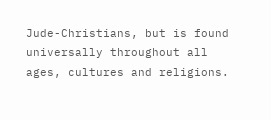Jude-Christians, but is found universally throughout all ages, cultures and religions.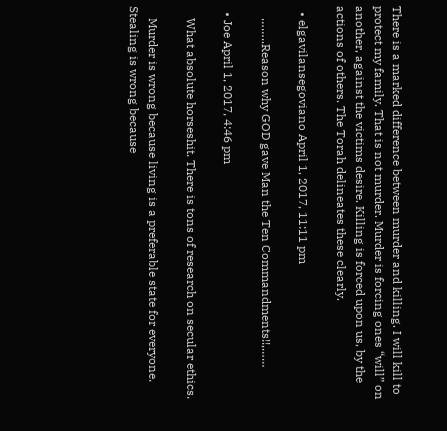There is a marked difference between murder and killing. I will kill to protect my family. That is not murder. Murder is forcing ones “will” on another, against the victims desire. Killing is forced upon us, by the actions of others. The Torah delineates these clearly.

  • elgavilansegoviano April 1, 2017, 11:11 pm

    ……..Reason why GOD gave Man the Ten Commandments!!,……

  • Joe April 1, 2017, 4:46 pm

    What absolute horseshit. There is tons of research on secular ethics.

    Murder is wrong because living is a preferable state for everyone. Stealing is wrong because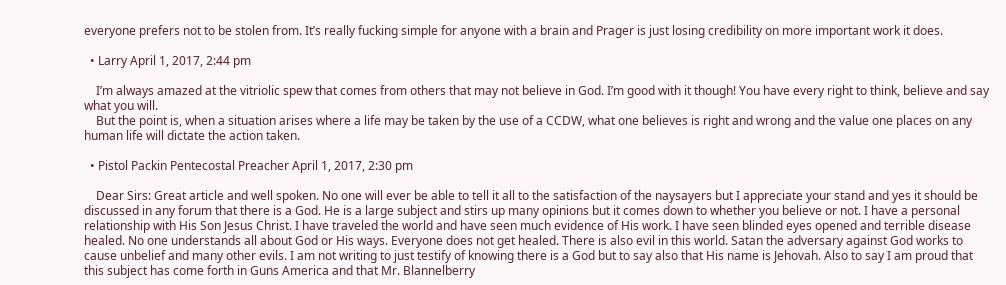everyone prefers not to be stolen from. It’s really fucking simple for anyone with a brain and Prager is just losing credibility on more important work it does.

  • Larry April 1, 2017, 2:44 pm

    I’m always amazed at the vitriolic spew that comes from others that may not believe in God. I’m good with it though! You have every right to think, believe and say what you will.
    But the point is, when a situation arises where a life may be taken by the use of a CCDW, what one believes is right and wrong and the value one places on any human life will dictate the action taken.

  • Pistol Packin Pentecostal Preacher April 1, 2017, 2:30 pm

    Dear Sirs: Great article and well spoken. No one will ever be able to tell it all to the satisfaction of the naysayers but I appreciate your stand and yes it should be discussed in any forum that there is a God. He is a large subject and stirs up many opinions but it comes down to whether you believe or not. I have a personal relationship with His Son Jesus Christ. I have traveled the world and have seen much evidence of His work. I have seen blinded eyes opened and terrible disease healed. No one understands all about God or His ways. Everyone does not get healed. There is also evil in this world. Satan the adversary against God works to cause unbelief and many other evils. I am not writing to just testify of knowing there is a God but to say also that His name is Jehovah. Also to say I am proud that this subject has come forth in Guns America and that Mr. Blannelberry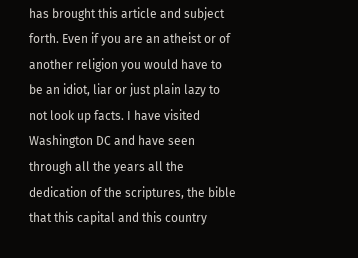has brought this article and subject forth. Even if you are an atheist or of another religion you would have to be an idiot, liar or just plain lazy to not look up facts. I have visited Washington DC and have seen through all the years all the dedication of the scriptures, the bible that this capital and this country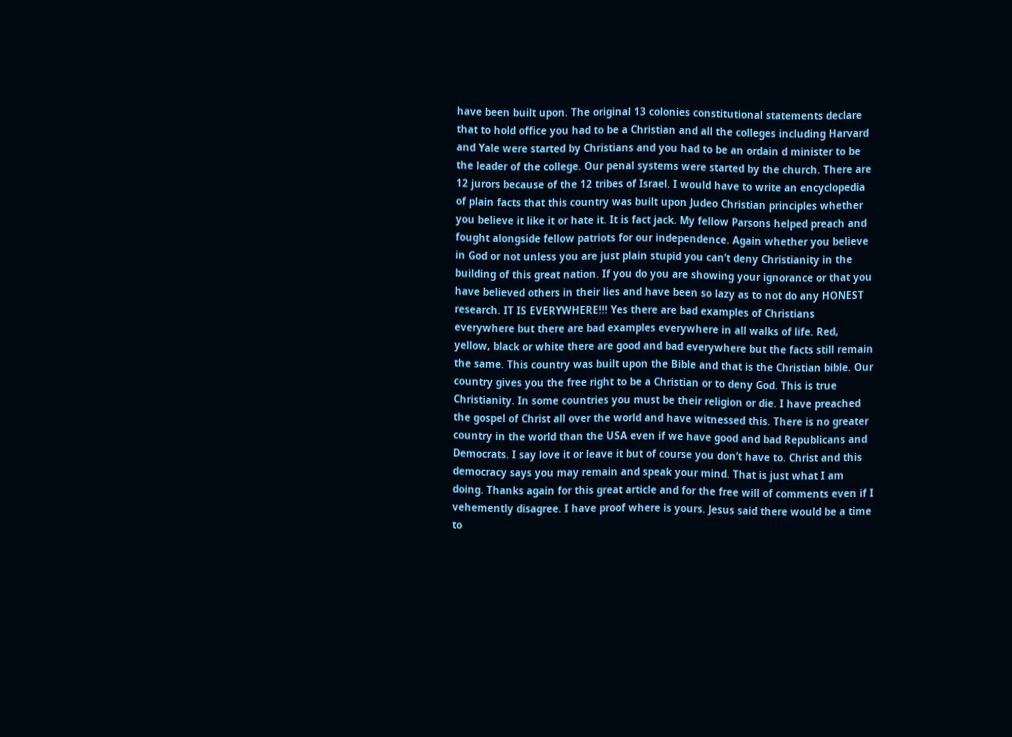have been built upon. The original 13 colonies constitutional statements declare that to hold office you had to be a Christian and all the colleges including Harvard and Yale were started by Christians and you had to be an ordain d minister to be the leader of the college. Our penal systems were started by the church. There are 12 jurors because of the 12 tribes of Israel. I would have to write an encyclopedia of plain facts that this country was built upon Judeo Christian principles whether you believe it like it or hate it. It is fact jack. My fellow Parsons helped preach and fought alongside fellow patriots for our independence. Again whether you believe in God or not unless you are just plain stupid you can’t deny Christianity in the building of this great nation. If you do you are showing your ignorance or that you have believed others in their lies and have been so lazy as to not do any HONEST research. IT IS EVERYWHERE!!! Yes there are bad examples of Christians everywhere but there are bad examples everywhere in all walks of life. Red, yellow, black or white there are good and bad everywhere but the facts still remain the same. This country was built upon the Bible and that is the Christian bible. Our country gives you the free right to be a Christian or to deny God. This is true Christianity. In some countries you must be their religion or die. I have preached the gospel of Christ all over the world and have witnessed this. There is no greater country in the world than the USA even if we have good and bad Republicans and Democrats. I say love it or leave it but of course you don’t have to. Christ and this democracy says you may remain and speak your mind. That is just what I am doing. Thanks again for this great article and for the free will of comments even if I vehemently disagree. I have proof where is yours. Jesus said there would be a time to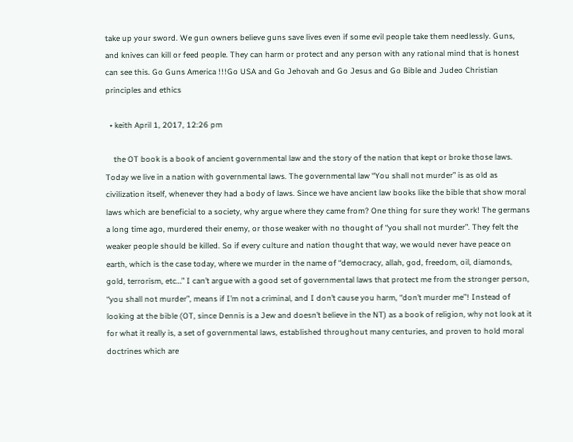take up your sword. We gun owners believe guns save lives even if some evil people take them needlessly. Guns, and knives can kill or feed people. They can harm or protect and any person with any rational mind that is honest can see this. Go Guns America !!!Go USA and Go Jehovah and Go Jesus and Go Bible and Judeo Christian principles and ethics

  • keith April 1, 2017, 12:26 pm

    the OT book is a book of ancient governmental law and the story of the nation that kept or broke those laws. Today we live in a nation with governmental laws. The governmental law “You shall not murder” is as old as civilization itself, whenever they had a body of laws. Since we have ancient law books like the bible that show moral laws which are beneficial to a society, why argue where they came from? One thing for sure they work! The germans a long time ago, murdered their enemy, or those weaker with no thought of “you shall not murder”. They felt the weaker people should be killed. So if every culture and nation thought that way, we would never have peace on earth, which is the case today, where we murder in the name of “democracy, allah, god, freedom, oil, diamonds, gold, terrorism, etc…” I can’t argue with a good set of governmental laws that protect me from the stronger person, “you shall not murder”, means if I’m not a criminal, and I don’t cause you harm, “don’t murder me”! Instead of looking at the bible (OT, since Dennis is a Jew and doesn’t believe in the NT) as a book of religion, why not look at it for what it really is, a set of governmental laws, established throughout many centuries, and proven to hold moral doctrines which are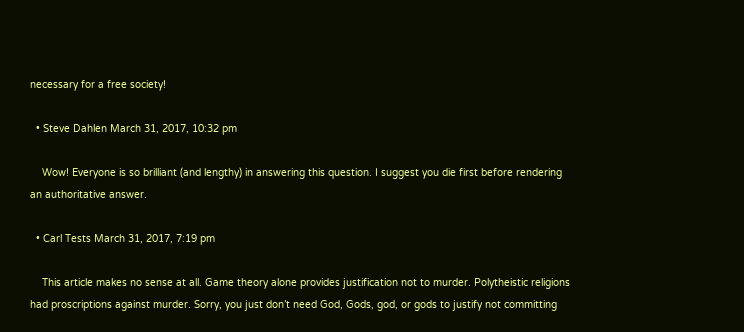necessary for a free society!

  • Steve Dahlen March 31, 2017, 10:32 pm

    Wow! Everyone is so brilliant (and lengthy) in answering this question. I suggest you die first before rendering an authoritative answer.

  • Carl Tests March 31, 2017, 7:19 pm

    This article makes no sense at all. Game theory alone provides justification not to murder. Polytheistic religions had proscriptions against murder. Sorry, you just don’t need God, Gods, god, or gods to justify not committing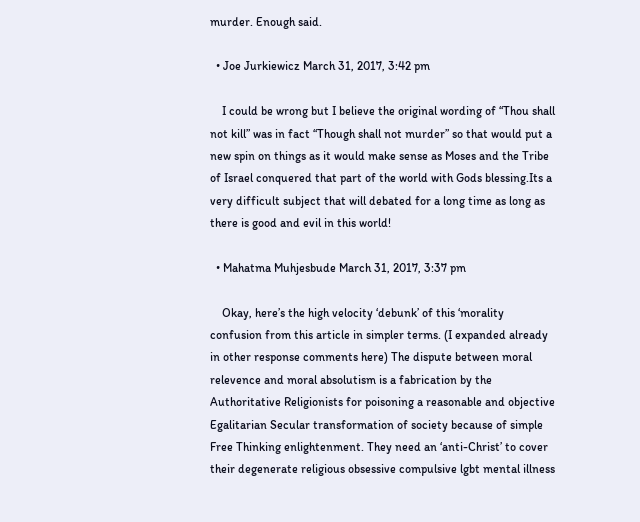murder. Enough said.

  • Joe Jurkiewicz March 31, 2017, 3:42 pm

    I could be wrong but I believe the original wording of “Thou shall not kill” was in fact “Though shall not murder” so that would put a new spin on things as it would make sense as Moses and the Tribe of Israel conquered that part of the world with Gods blessing.Its a very difficult subject that will debated for a long time as long as there is good and evil in this world!

  • Mahatma Muhjesbude March 31, 2017, 3:37 pm

    Okay, here’s the high velocity ‘debunk’ of this ‘morality confusion from this article in simpler terms. (I expanded already in other response comments here) The dispute between moral relevence and moral absolutism is a fabrication by the Authoritative Religionists for poisoning a reasonable and objective Egalitarian Secular transformation of society because of simple Free Thinking enlightenment. They need an ‘anti-Christ’ to cover their degenerate religious obsessive compulsive lgbt mental illness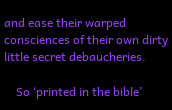and ease their warped consciences of their own dirty little secret debaucheries.

    So ‘printed in the bible’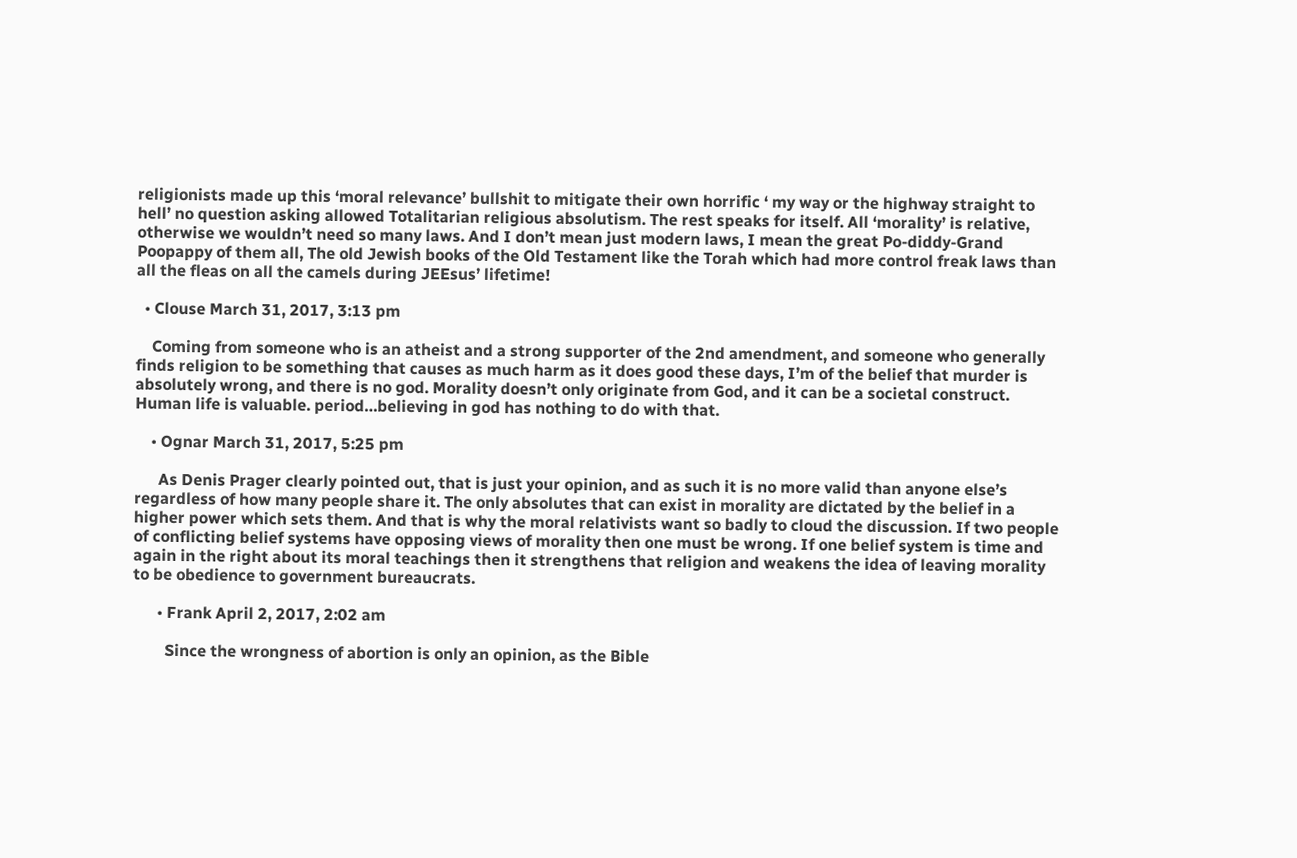religionists made up this ‘moral relevance’ bullshit to mitigate their own horrific ‘ my way or the highway straight to hell’ no question asking allowed Totalitarian religious absolutism. The rest speaks for itself. All ‘morality’ is relative, otherwise we wouldn’t need so many laws. And I don’t mean just modern laws, I mean the great Po-diddy-Grand Poopappy of them all, The old Jewish books of the Old Testament like the Torah which had more control freak laws than all the fleas on all the camels during JEEsus’ lifetime!

  • Clouse March 31, 2017, 3:13 pm

    Coming from someone who is an atheist and a strong supporter of the 2nd amendment, and someone who generally finds religion to be something that causes as much harm as it does good these days, I’m of the belief that murder is absolutely wrong, and there is no god. Morality doesn’t only originate from God, and it can be a societal construct. Human life is valuable. period…believing in god has nothing to do with that.

    • Ognar March 31, 2017, 5:25 pm

      As Denis Prager clearly pointed out, that is just your opinion, and as such it is no more valid than anyone else’s regardless of how many people share it. The only absolutes that can exist in morality are dictated by the belief in a higher power which sets them. And that is why the moral relativists want so badly to cloud the discussion. If two people of conflicting belief systems have opposing views of morality then one must be wrong. If one belief system is time and again in the right about its moral teachings then it strengthens that religion and weakens the idea of leaving morality to be obedience to government bureaucrats.

      • Frank April 2, 2017, 2:02 am

        Since the wrongness of abortion is only an opinion, as the Bible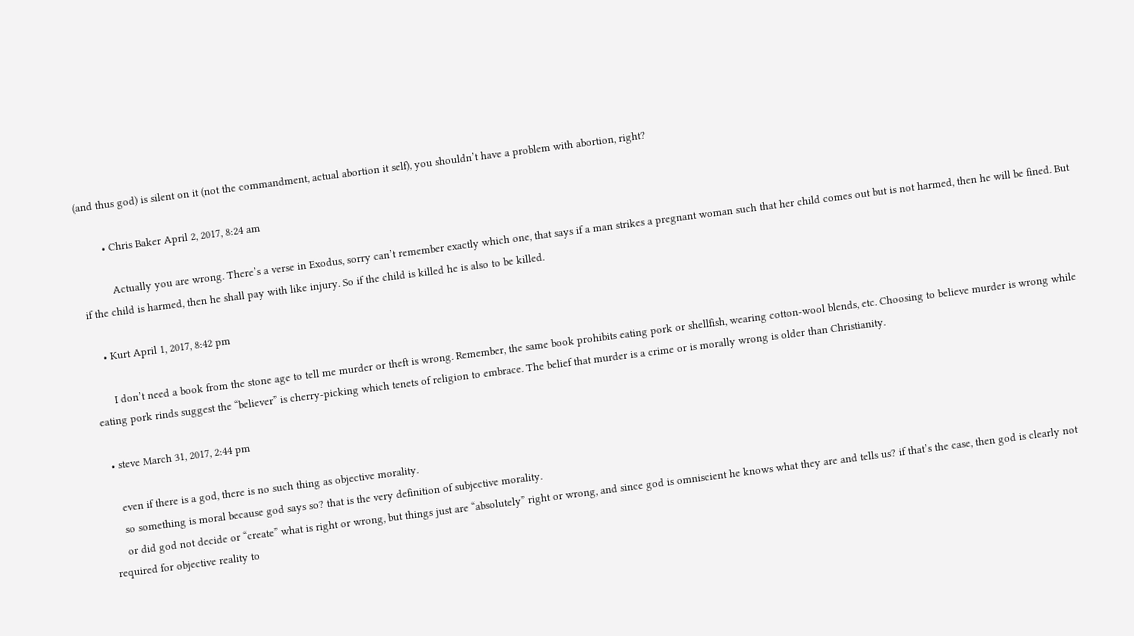(and thus god) is silent on it (not the commandment, actual abortion it self), you shouldn’t have a problem with abortion, right?

        • Chris Baker April 2, 2017, 8:24 am

          Actually you are wrong. There’s a verse in Exodus, sorry can’t remember exactly which one, that says if a man strikes a pregnant woman such that her child comes out but is not harmed, then he will be fined. But if the child is harmed, then he shall pay with like injury. So if the child is killed he is also to be killed.

    • Kurt April 1, 2017, 8:42 pm

      I don’t need a book from the stone age to tell me murder or theft is wrong. Remember, the same book prohibits eating pork or shellfish, wearing cotton-wool blends, etc. Choosing to believe murder is wrong while eating pork rinds suggest the “believer” is cherry-picking which tenets of religion to embrace. The belief that murder is a crime or is morally wrong is older than Christianity.

  • steve March 31, 2017, 2:44 pm

    even if there is a god, there is no such thing as objective morality.
    so something is moral because god says so? that is the very definition of subjective morality.
    or did god not decide or “create” what is right or wrong, but things just are “absolutely” right or wrong, and since god is omniscient he knows what they are and tells us? if that’s the case, then god is clearly not required for objective reality to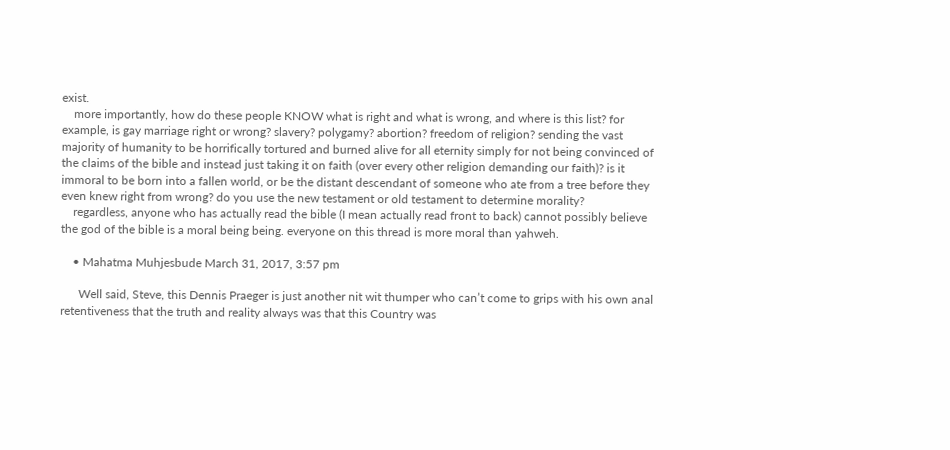exist.
    more importantly, how do these people KNOW what is right and what is wrong, and where is this list? for example, is gay marriage right or wrong? slavery? polygamy? abortion? freedom of religion? sending the vast majority of humanity to be horrifically tortured and burned alive for all eternity simply for not being convinced of the claims of the bible and instead just taking it on faith (over every other religion demanding our faith)? is it immoral to be born into a fallen world, or be the distant descendant of someone who ate from a tree before they even knew right from wrong? do you use the new testament or old testament to determine morality?
    regardless, anyone who has actually read the bible (I mean actually read front to back) cannot possibly believe the god of the bible is a moral being being. everyone on this thread is more moral than yahweh.

    • Mahatma Muhjesbude March 31, 2017, 3:57 pm

      Well said, Steve, this Dennis Praeger is just another nit wit thumper who can’t come to grips with his own anal retentiveness that the truth and reality always was that this Country was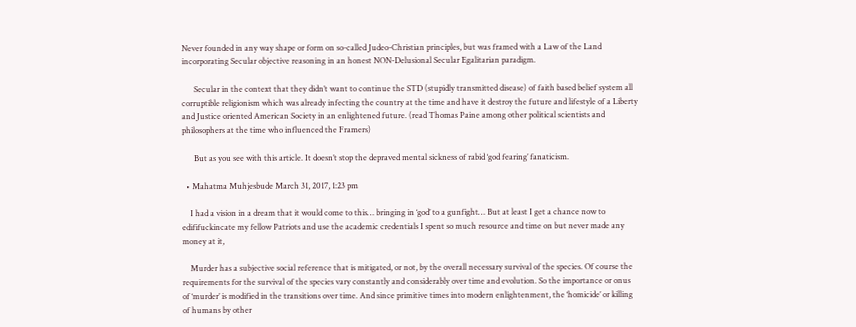Never founded in any way shape or form on so-called Judeo-Christian principles, but was framed with a Law of the Land incorporating Secular objective reasoning in an honest NON-Delusional Secular Egalitarian paradigm.

      Secular in the context that they didn’t want to continue the STD (stupidly transmitted disease) of faith based belief system all corruptible religionism which was already infecting the country at the time and have it destroy the future and lifestyle of a Liberty and Justice oriented American Society in an enlightened future. (read Thomas Paine among other political scientists and philosophers at the time who influenced the Framers)

      But as you see with this article. It doesn’t stop the depraved mental sickness of rabid ‘god fearing’ fanaticism.

  • Mahatma Muhjesbude March 31, 2017, 1:23 pm

    I had a vision in a dream that it would come to this… bringing in ‘god’ to a gunfight… But at least I get a chance now to edififuckincate my fellow Patriots and use the academic credentials I spent so much resource and time on but never made any money at it,

    Murder has a subjective social reference that is mitigated, or not, by the overall necessary survival of the species. Of course the requirements for the survival of the species vary constantly and considerably over time and evolution. So the importance or onus of ‘murder’ is modified in the transitions over time. And since primitive times into modern enlightenment, the ‘homicide’ or killing of humans by other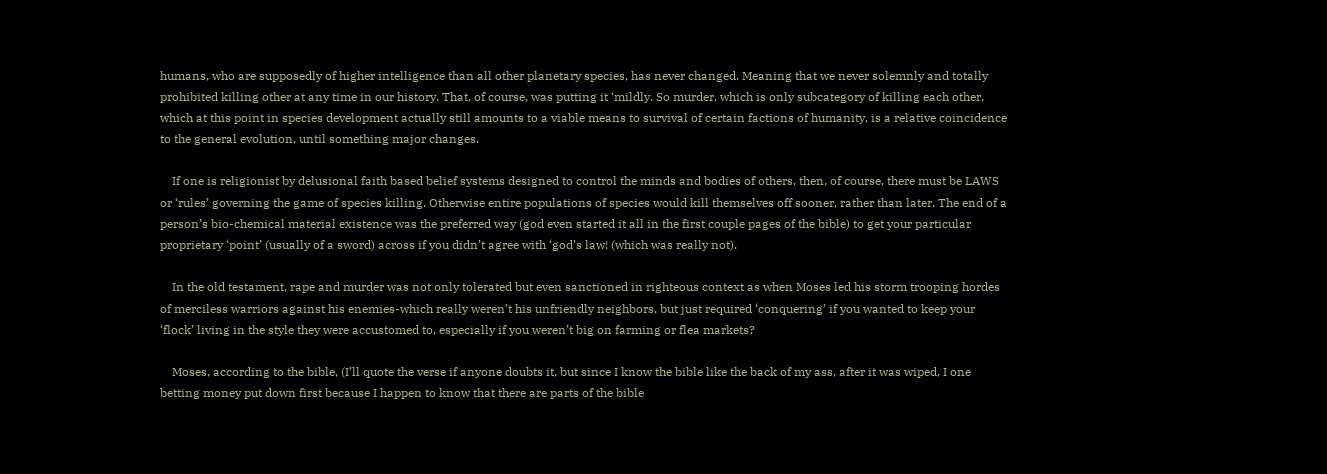humans, who are supposedly of higher intelligence than all other planetary species, has never changed. Meaning that we never solemnly and totally prohibited killing other at any time in our history. That, of course, was putting it ‘mildly. So murder, which is only subcategory of killing each other, which at this point in species development actually still amounts to a viable means to survival of certain factions of humanity, is a relative coincidence to the general evolution, until something major changes.

    If one is religionist by delusional faith based belief systems designed to control the minds and bodies of others, then, of course, there must be LAWS or ‘rules’ governing the game of species killing. Otherwise entire populations of species would kill themselves off sooner, rather than later. The end of a person’s bio-chemical material existence was the preferred way (god even started it all in the first couple pages of the bible) to get your particular proprietary ‘point’ (usually of a sword) across if you didn’t agree with ‘god’s law! (which was really not).

    In the old testament, rape and murder was not only tolerated but even sanctioned in righteous context as when Moses led his storm trooping hordes of merciless warriors against his enemies-which really weren’t his unfriendly neighbors, but just required ‘conquering’ if you wanted to keep your ‘flock’ living in the style they were accustomed to, especially if you weren’t big on farming or flea markets?

    Moses, according to the bible, (I’ll quote the verse if anyone doubts it, but since I know the bible like the back of my ass, after it was wiped, I one betting money put down first because I happen to know that there are parts of the bible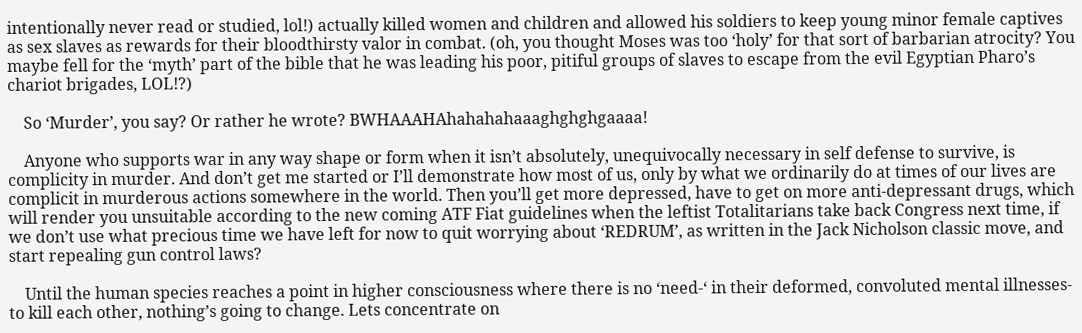intentionally never read or studied, lol!) actually killed women and children and allowed his soldiers to keep young minor female captives as sex slaves as rewards for their bloodthirsty valor in combat. (oh, you thought Moses was too ‘holy’ for that sort of barbarian atrocity? You maybe fell for the ‘myth’ part of the bible that he was leading his poor, pitiful groups of slaves to escape from the evil Egyptian Pharo’s chariot brigades, LOL!?)

    So ‘Murder’, you say? Or rather he wrote? BWHAAAHAhahahahaaaghghghgaaaa!

    Anyone who supports war in any way shape or form when it isn’t absolutely, unequivocally necessary in self defense to survive, is complicity in murder. And don’t get me started or I’ll demonstrate how most of us, only by what we ordinarily do at times of our lives are complicit in murderous actions somewhere in the world. Then you’ll get more depressed, have to get on more anti-depressant drugs, which will render you unsuitable according to the new coming ATF Fiat guidelines when the leftist Totalitarians take back Congress next time, if we don’t use what precious time we have left for now to quit worrying about ‘REDRUM’, as written in the Jack Nicholson classic move, and start repealing gun control laws?

    Until the human species reaches a point in higher consciousness where there is no ‘need-‘ in their deformed, convoluted mental illnesses- to kill each other, nothing’s going to change. Lets concentrate on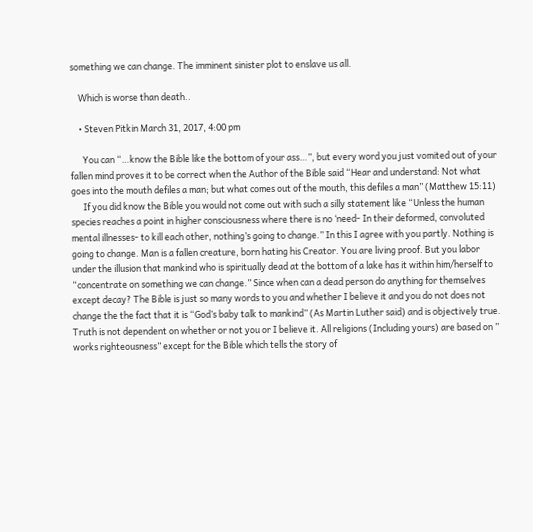something we can change. The imminent sinister plot to enslave us all.

    Which is worse than death..

    • Steven Pitkin March 31, 2017, 4:00 pm

      You can “…know the Bible like the bottom of your ass…”, but every word you just vomited out of your fallen mind proves it to be correct when the Author of the Bible said “Hear and understand: Not what goes into the mouth defiles a man; but what comes out of the mouth, this defiles a man” (Matthew 15:11)
      If you did know the Bible you would not come out with such a silly statement like “Unless the human species reaches a point in higher consciousness where there is no ‘need- In their deformed, convoluted mental illnesses- to kill each other, nothing’s going to change.” In this I agree with you partly. Nothing is going to change. Man is a fallen creature, born hating his Creator. You are living proof. But you labor under the illusion that mankind who is spiritually dead at the bottom of a lake has it within him/herself to “concentrate on something we can change.” Since when can a dead person do anything for themselves except decay? The Bible is just so many words to you and whether I believe it and you do not does not change the the fact that it is “God’s baby talk to mankind” (As Martin Luther said) and is objectively true. Truth is not dependent on whether or not you or I believe it. All religions (Including yours) are based on ” works righteousness” except for the Bible which tells the story of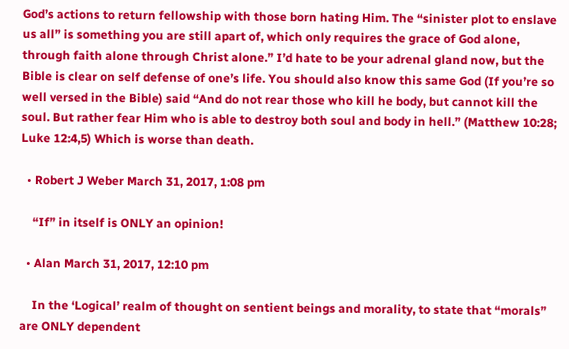God’s actions to return fellowship with those born hating Him. The “sinister plot to enslave us all” is something you are still apart of, which only requires the grace of God alone, through faith alone through Christ alone.” I’d hate to be your adrenal gland now, but the Bible is clear on self defense of one’s life. You should also know this same God (If you’re so well versed in the Bible) said “And do not rear those who kill he body, but cannot kill the soul. But rather fear Him who is able to destroy both soul and body in hell.” (Matthew 10:28; Luke 12:4,5) Which is worse than death.

  • Robert J Weber March 31, 2017, 1:08 pm

    “If” in itself is ONLY an opinion!

  • Alan March 31, 2017, 12:10 pm

    In the ‘Logical’ realm of thought on sentient beings and morality, to state that “morals” are ONLY dependent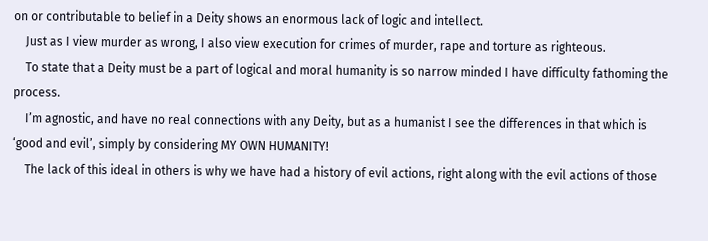on or contributable to belief in a Deity shows an enormous lack of logic and intellect.
    Just as I view murder as wrong, I also view execution for crimes of murder, rape and torture as righteous.
    To state that a Deity must be a part of logical and moral humanity is so narrow minded I have difficulty fathoming the process.
    I’m agnostic, and have no real connections with any Deity, but as a humanist I see the differences in that which is ‘good and evil’, simply by considering MY OWN HUMANITY!
    The lack of this ideal in others is why we have had a history of evil actions, right along with the evil actions of those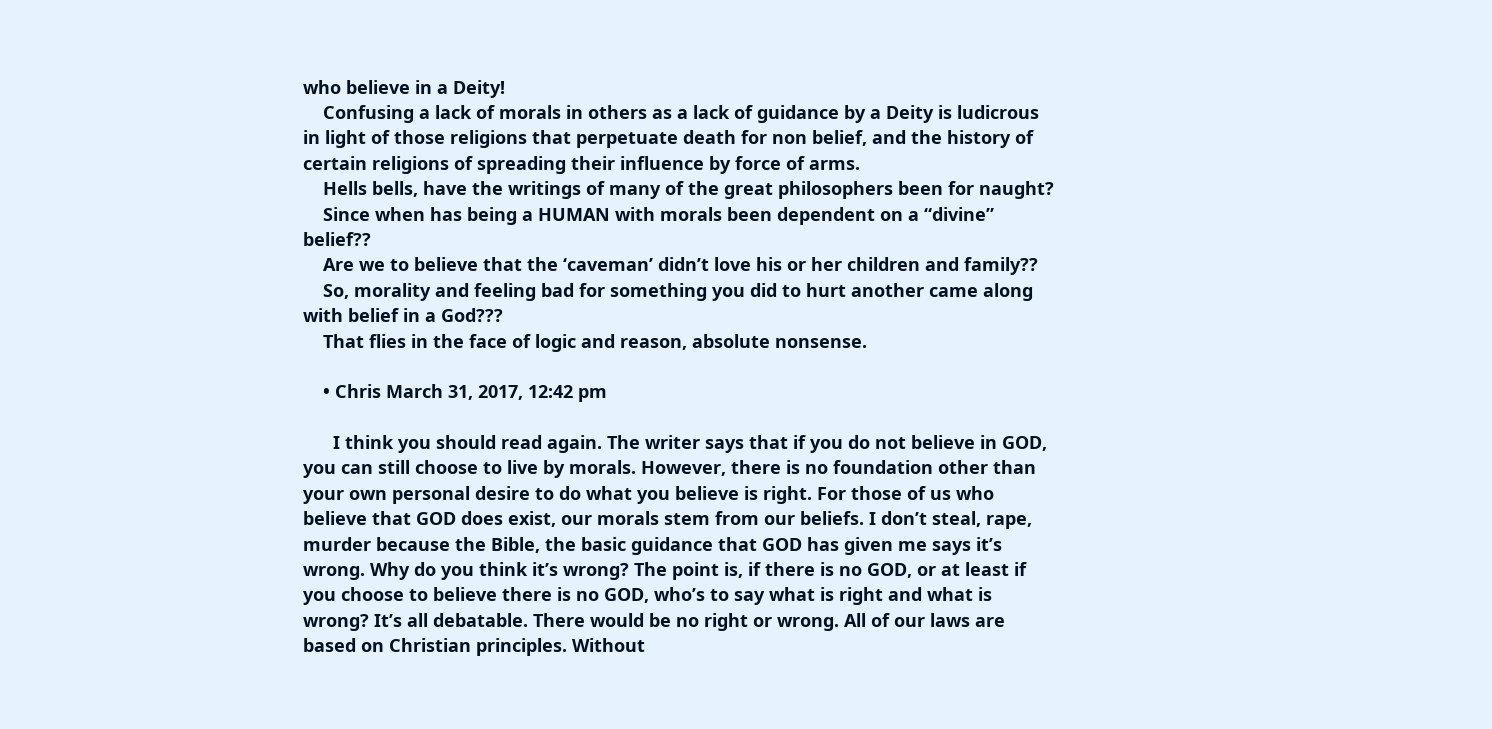who believe in a Deity!
    Confusing a lack of morals in others as a lack of guidance by a Deity is ludicrous in light of those religions that perpetuate death for non belief, and the history of certain religions of spreading their influence by force of arms.
    Hells bells, have the writings of many of the great philosophers been for naught?
    Since when has being a HUMAN with morals been dependent on a “divine” belief??
    Are we to believe that the ‘caveman’ didn’t love his or her children and family??
    So, morality and feeling bad for something you did to hurt another came along with belief in a God???
    That flies in the face of logic and reason, absolute nonsense.

    • Chris March 31, 2017, 12:42 pm

      I think you should read again. The writer says that if you do not believe in GOD, you can still choose to live by morals. However, there is no foundation other than your own personal desire to do what you believe is right. For those of us who believe that GOD does exist, our morals stem from our beliefs. I don’t steal, rape, murder because the Bible, the basic guidance that GOD has given me says it’s wrong. Why do you think it’s wrong? The point is, if there is no GOD, or at least if you choose to believe there is no GOD, who’s to say what is right and what is wrong? It’s all debatable. There would be no right or wrong. All of our laws are based on Christian principles. Without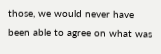those, we would never have been able to agree on what was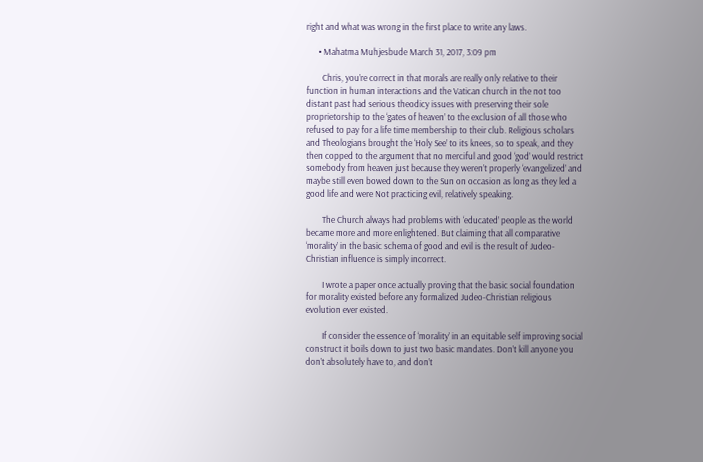right and what was wrong in the first place to write any laws.

      • Mahatma Muhjesbude March 31, 2017, 3:09 pm

        Chris, you’re correct in that morals are really only relative to their function in human interactions and the Vatican church in the not too distant past had serious theodicy issues with preserving their sole proprietorship to the ‘gates of heaven’ to the exclusion of all those who refused to pay for a life time membership to their club. Religious scholars and Theologians brought the ‘Holy See’ to its knees, so to speak, and they then copped to the argument that no merciful and good ‘god’ would restrict somebody from heaven just because they weren’t properly ‘evangelized’ and maybe still even bowed down to the Sun on occasion as long as they led a good life and were Not practicing evil, relatively speaking.

        The Church always had problems with ‘educated’ people as the world became more and more enlightened. But claiming that all comparative ‘morality’ in the basic schema of good and evil is the result of Judeo-Christian influence is simply incorrect.

        I wrote a paper once actually proving that the basic social foundation for morality existed before any formalized Judeo-Christian religious evolution ever existed.

        If consider the essence of ‘morality’ in an equitable self improving social construct it boils down to just two basic mandates. Don’t kill anyone you don’t absolutely have to, and don’t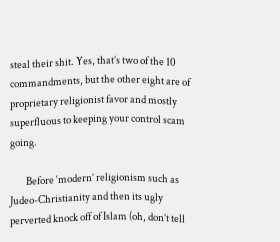steal their shit. Yes, that’s two of the 10 commandments, but the other eight are of proprietary religionist favor and mostly superfluous to keeping your control scam going.

        Before ‘modern’ religionism such as Judeo-Christianity and then its ugly perverted knock off of Islam (oh, don’t tell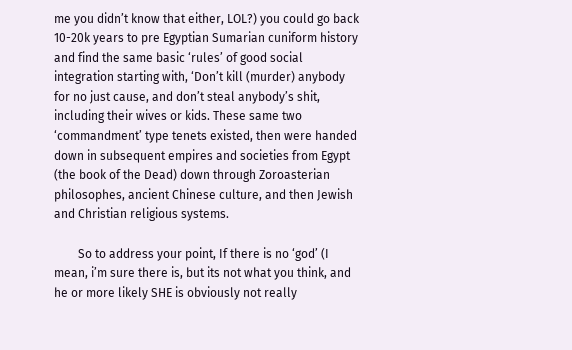me you didn’t know that either, LOL?) you could go back 10-20k years to pre Egyptian Sumarian cuniform history and find the same basic ‘rules’ of good social integration starting with, ‘Don’t kill (murder) anybody for no just cause, and don’t steal anybody’s shit, including their wives or kids. These same two ‘commandment’ type tenets existed, then were handed down in subsequent empires and societies from Egypt (the book of the Dead) down through Zoroasterian philosophes, ancient Chinese culture, and then Jewish and Christian religious systems.

        So to address your point, If there is no ‘god’ (I mean, i’m sure there is, but its not what you think, and he or more likely SHE is obviously not really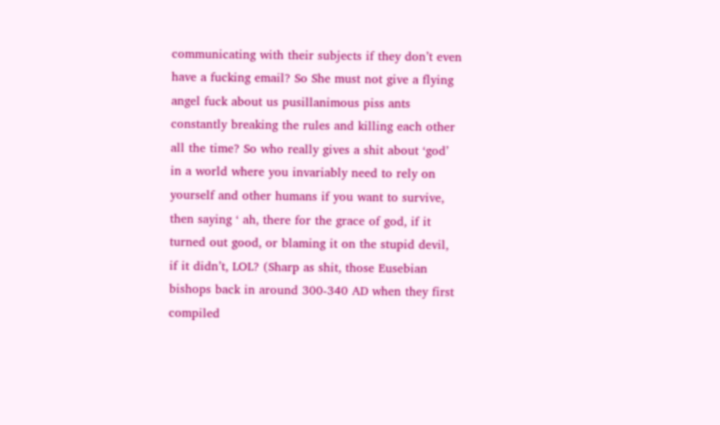communicating with their subjects if they don’t even have a fucking email? So She must not give a flying angel fuck about us pusillanimous piss ants constantly breaking the rules and killing each other all the time? So who really gives a shit about ‘god’ in a world where you invariably need to rely on yourself and other humans if you want to survive, then saying ‘ ah, there for the grace of god, if it turned out good, or blaming it on the stupid devil, if it didn’t, LOL? (Sharp as shit, those Eusebian bishops back in around 300-340 AD when they first compiled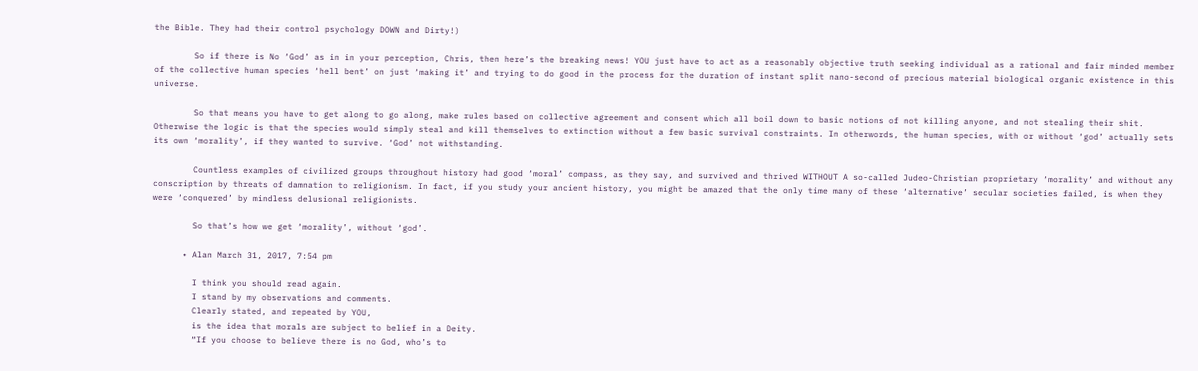the Bible. They had their control psychology DOWN and Dirty!)

        So if there is No ‘God’ as in in your perception, Chris, then here’s the breaking news! YOU just have to act as a reasonably objective truth seeking individual as a rational and fair minded member of the collective human species ‘hell bent’ on just ‘making it’ and trying to do good in the process for the duration of instant split nano-second of precious material biological organic existence in this universe.

        So that means you have to get along to go along, make rules based on collective agreement and consent which all boil down to basic notions of not killing anyone, and not stealing their shit. Otherwise the logic is that the species would simply steal and kill themselves to extinction without a few basic survival constraints. In otherwords, the human species, with or without ‘god’ actually sets its own ‘morality’, if they wanted to survive. ‘God’ not withstanding.

        Countless examples of civilized groups throughout history had good ‘moral’ compass, as they say, and survived and thrived WITHOUT A so-called Judeo-Christian proprietary ‘morality’ and without any conscription by threats of damnation to religionism. In fact, if you study your ancient history, you might be amazed that the only time many of these ‘alternative’ secular societies failed, is when they were ‘conquered’ by mindless delusional religionists.

        So that’s how we get ‘morality’, without ‘god’.

      • Alan March 31, 2017, 7:54 pm

        I think you should read again.
        I stand by my observations and comments.
        Clearly stated, and repeated by YOU,
        is the idea that morals are subject to belief in a Deity.
        “If you choose to believe there is no God, who’s to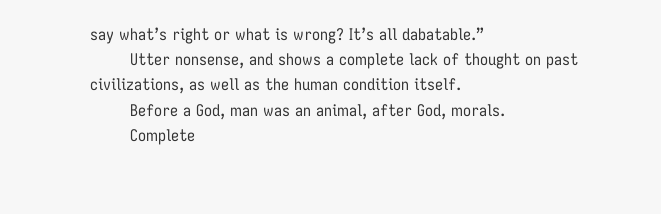say what’s right or what is wrong? It’s all dabatable.”
        Utter nonsense, and shows a complete lack of thought on past civilizations, as well as the human condition itself.
        Before a God, man was an animal, after God, morals.
        Complete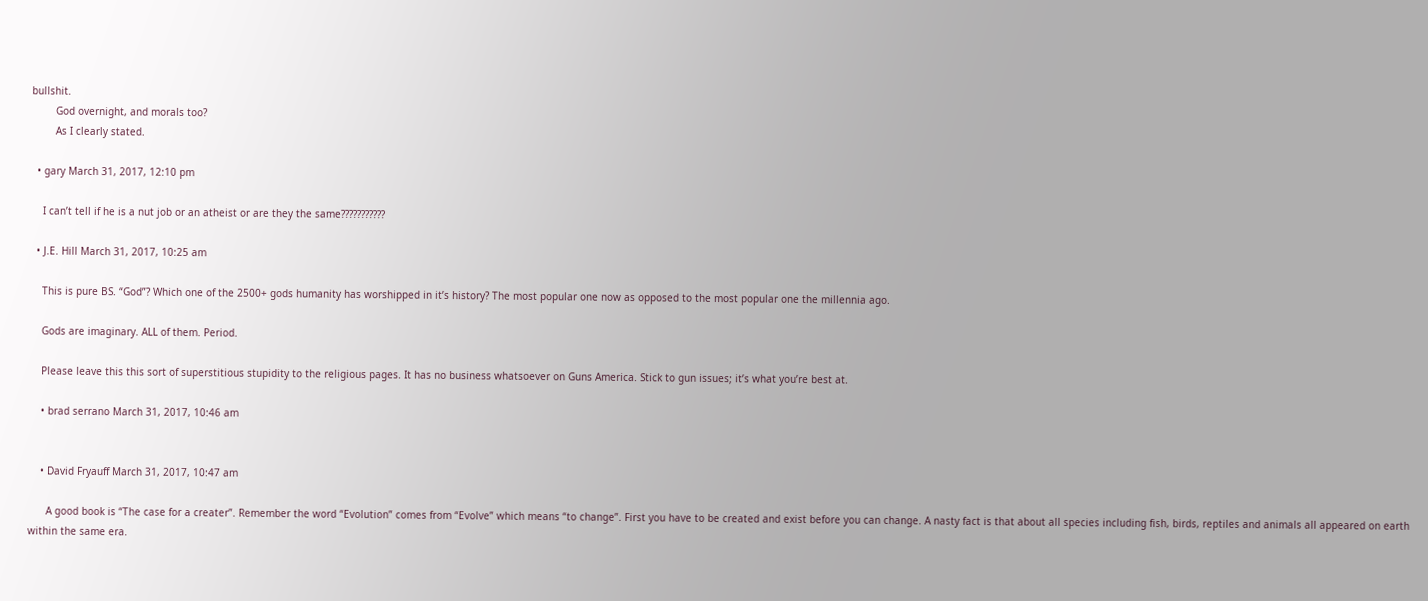bullshit.
        God overnight, and morals too?
        As I clearly stated.

  • gary March 31, 2017, 12:10 pm

    I can’t tell if he is a nut job or an atheist or are they the same???????????

  • J.E. Hill March 31, 2017, 10:25 am

    This is pure BS. “God”? Which one of the 2500+ gods humanity has worshipped in it’s history? The most popular one now as opposed to the most popular one the millennia ago.

    Gods are imaginary. ALL of them. Period.

    Please leave this this sort of superstitious stupidity to the religious pages. It has no business whatsoever on Guns America. Stick to gun issues; it’s what you’re best at.

    • brad serrano March 31, 2017, 10:46 am


    • David Fryauff March 31, 2017, 10:47 am

      A good book is “The case for a creater”. Remember the word “Evolution” comes from “Evolve” which means “to change”. First you have to be created and exist before you can change. A nasty fact is that about all species including fish, birds, reptiles and animals all appeared on earth within the same era.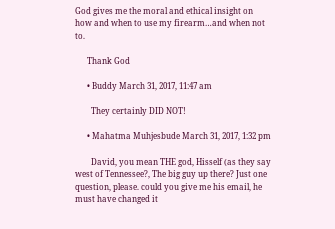God gives me the moral and ethical insight on how and when to use my firearm…and when not to.

      Thank God

      • Buddy March 31, 2017, 11:47 am

        They certainly DID NOT!

      • Mahatma Muhjesbude March 31, 2017, 1:32 pm

        David, you mean THE god, Hisself (as they say west of Tennessee?, The big guy up there? Just one question, please. could you give me his email, he must have changed it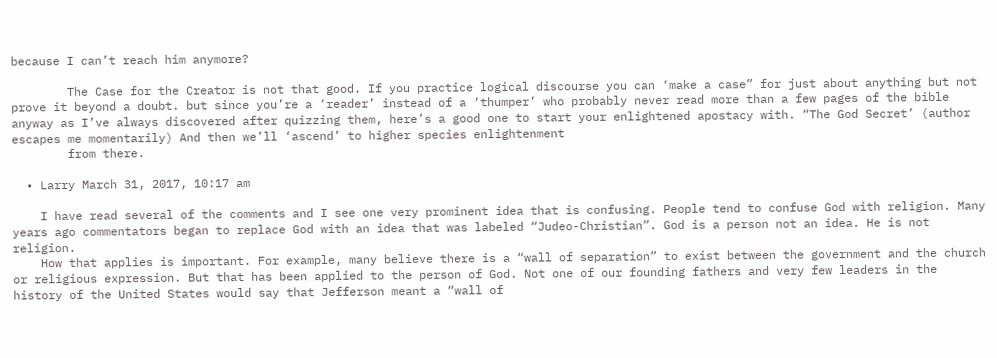because I can’t reach him anymore?

        The Case for the Creator is not that good. If you practice logical discourse you can ‘make a case” for just about anything but not prove it beyond a doubt. but since you’re a ‘reader’ instead of a ‘thumper’ who probably never read more than a few pages of the bible anyway as I’ve always discovered after quizzing them, here’s a good one to start your enlightened apostacy with. “The God Secret’ (author escapes me momentarily) And then we’ll ‘ascend’ to higher species enlightenment
        from there.

  • Larry March 31, 2017, 10:17 am

    I have read several of the comments and I see one very prominent idea that is confusing. People tend to confuse God with religion. Many years ago commentators began to replace God with an idea that was labeled “Judeo-Christian”. God is a person not an idea. He is not religion.
    How that applies is important. For example, many believe there is a “wall of separation” to exist between the government and the church or religious expression. But that has been applied to the person of God. Not one of our founding fathers and very few leaders in the history of the United States would say that Jefferson meant a “wall of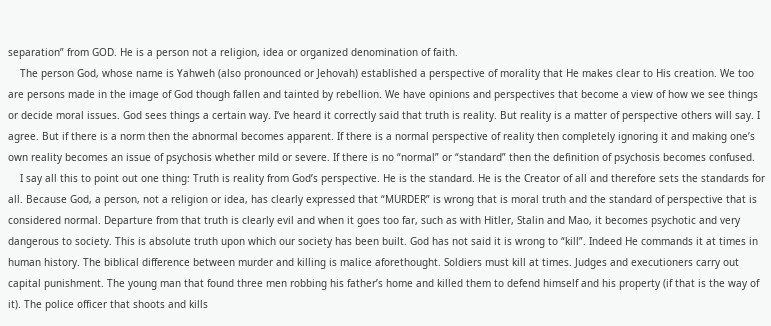separation” from GOD. He is a person not a religion, idea or organized denomination of faith.
    The person God, whose name is Yahweh (also pronounced or Jehovah) established a perspective of morality that He makes clear to His creation. We too are persons made in the image of God though fallen and tainted by rebellion. We have opinions and perspectives that become a view of how we see things or decide moral issues. God sees things a certain way. I’ve heard it correctly said that truth is reality. But reality is a matter of perspective others will say. I agree. But if there is a norm then the abnormal becomes apparent. If there is a normal perspective of reality then completely ignoring it and making one’s own reality becomes an issue of psychosis whether mild or severe. If there is no “normal” or “standard” then the definition of psychosis becomes confused.
    I say all this to point out one thing: Truth is reality from God’s perspective. He is the standard. He is the Creator of all and therefore sets the standards for all. Because God, a person, not a religion or idea, has clearly expressed that “MURDER” is wrong that is moral truth and the standard of perspective that is considered normal. Departure from that truth is clearly evil and when it goes too far, such as with Hitler, Stalin and Mao, it becomes psychotic and very dangerous to society. This is absolute truth upon which our society has been built. God has not said it is wrong to “kill”. Indeed He commands it at times in human history. The biblical difference between murder and killing is malice aforethought. Soldiers must kill at times. Judges and executioners carry out capital punishment. The young man that found three men robbing his father’s home and killed them to defend himself and his property (if that is the way of it). The police officer that shoots and kills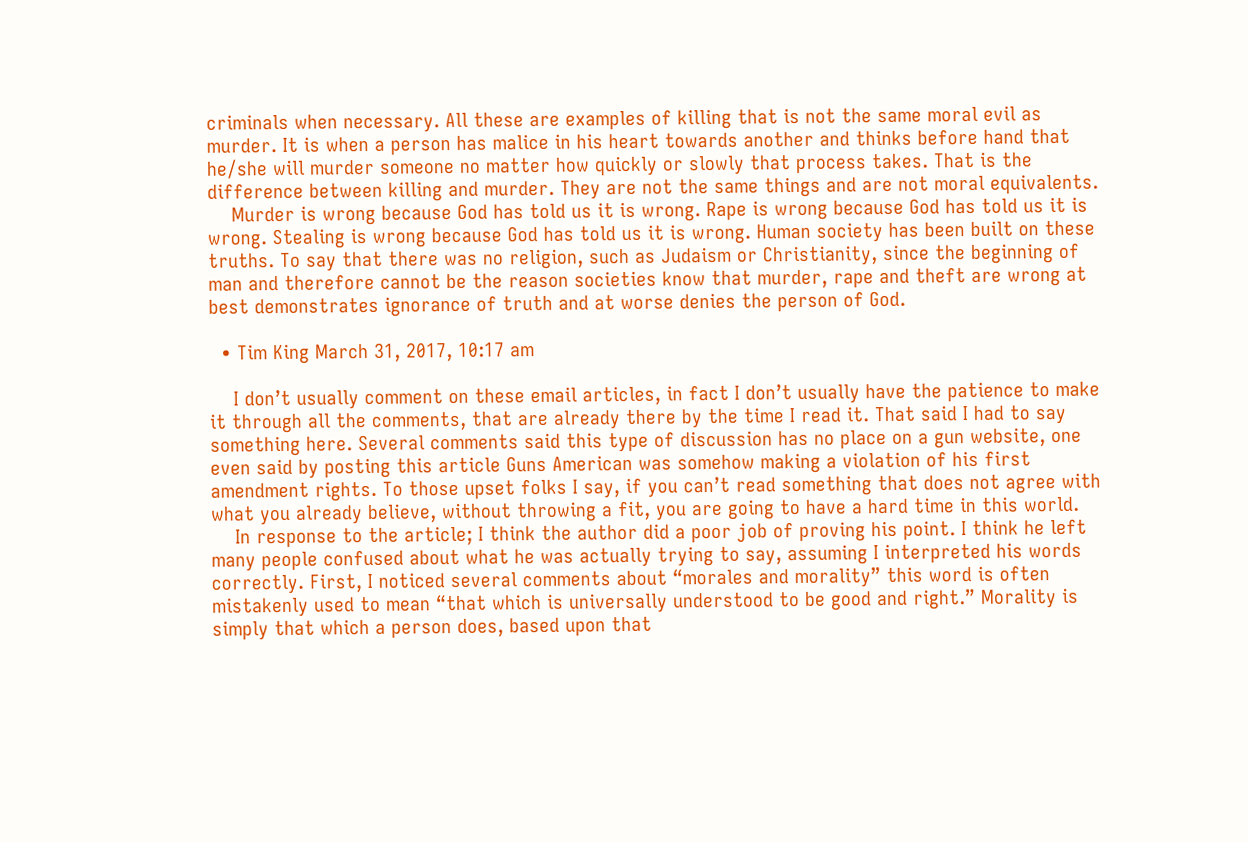criminals when necessary. All these are examples of killing that is not the same moral evil as murder. It is when a person has malice in his heart towards another and thinks before hand that he/she will murder someone no matter how quickly or slowly that process takes. That is the difference between killing and murder. They are not the same things and are not moral equivalents.
    Murder is wrong because God has told us it is wrong. Rape is wrong because God has told us it is wrong. Stealing is wrong because God has told us it is wrong. Human society has been built on these truths. To say that there was no religion, such as Judaism or Christianity, since the beginning of man and therefore cannot be the reason societies know that murder, rape and theft are wrong at best demonstrates ignorance of truth and at worse denies the person of God.

  • Tim King March 31, 2017, 10:17 am

    I don’t usually comment on these email articles, in fact I don’t usually have the patience to make it through all the comments, that are already there by the time I read it. That said I had to say something here. Several comments said this type of discussion has no place on a gun website, one even said by posting this article Guns American was somehow making a violation of his first amendment rights. To those upset folks I say, if you can’t read something that does not agree with what you already believe, without throwing a fit, you are going to have a hard time in this world.
    In response to the article; I think the author did a poor job of proving his point. I think he left many people confused about what he was actually trying to say, assuming I interpreted his words correctly. First, I noticed several comments about “morales and morality” this word is often mistakenly used to mean “that which is universally understood to be good and right.” Morality is simply that which a person does, based upon that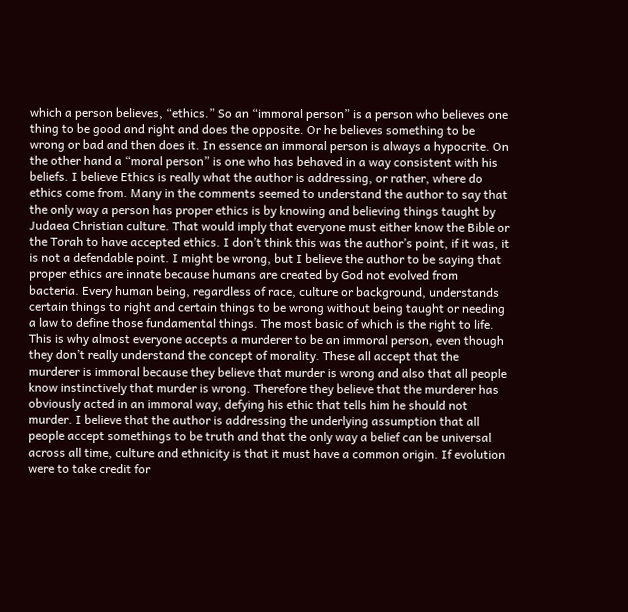which a person believes, “ethics.” So an “immoral person” is a person who believes one thing to be good and right and does the opposite. Or he believes something to be wrong or bad and then does it. In essence an immoral person is always a hypocrite. On the other hand a “moral person” is one who has behaved in a way consistent with his beliefs. I believe Ethics is really what the author is addressing, or rather, where do ethics come from. Many in the comments seemed to understand the author to say that the only way a person has proper ethics is by knowing and believing things taught by Judaea Christian culture. That would imply that everyone must either know the Bible or the Torah to have accepted ethics. I don’t think this was the author’s point, if it was, it is not a defendable point. I might be wrong, but I believe the author to be saying that proper ethics are innate because humans are created by God not evolved from bacteria. Every human being, regardless of race, culture or background, understands certain things to right and certain things to be wrong without being taught or needing a law to define those fundamental things. The most basic of which is the right to life. This is why almost everyone accepts a murderer to be an immoral person, even though they don’t really understand the concept of morality. These all accept that the murderer is immoral because they believe that murder is wrong and also that all people know instinctively that murder is wrong. Therefore they believe that the murderer has obviously acted in an immoral way, defying his ethic that tells him he should not murder. I believe that the author is addressing the underlying assumption that all people accept somethings to be truth and that the only way a belief can be universal across all time, culture and ethnicity is that it must have a common origin. If evolution were to take credit for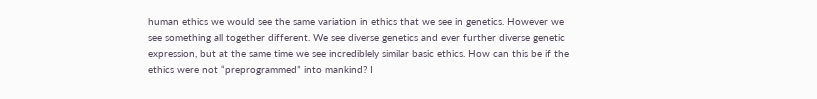human ethics we would see the same variation in ethics that we see in genetics. However we see something all together different. We see diverse genetics and ever further diverse genetic expression, but at the same time we see incrediblely similar basic ethics. How can this be if the ethics were not “preprogrammed” into mankind? I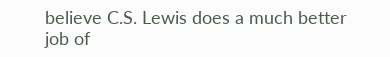believe C.S. Lewis does a much better job of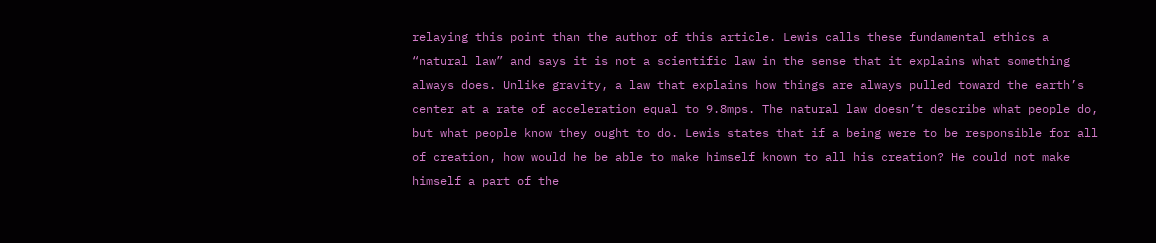relaying this point than the author of this article. Lewis calls these fundamental ethics a “natural law” and says it is not a scientific law in the sense that it explains what something always does. Unlike gravity, a law that explains how things are always pulled toward the earth’s center at a rate of acceleration equal to 9.8mps. The natural law doesn’t describe what people do, but what people know they ought to do. Lewis states that if a being were to be responsible for all of creation, how would he be able to make himself known to all his creation? He could not make himself a part of the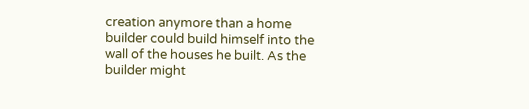creation anymore than a home builder could build himself into the wall of the houses he built. As the builder might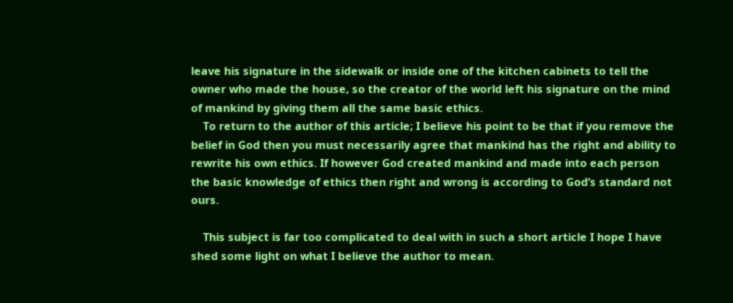leave his signature in the sidewalk or inside one of the kitchen cabinets to tell the owner who made the house, so the creator of the world left his signature on the mind of mankind by giving them all the same basic ethics.
    To return to the author of this article; I believe his point to be that if you remove the belief in God then you must necessarily agree that mankind has the right and ability to rewrite his own ethics. If however God created mankind and made into each person the basic knowledge of ethics then right and wrong is according to God’s standard not ours.

    This subject is far too complicated to deal with in such a short article I hope I have shed some light on what I believe the author to mean.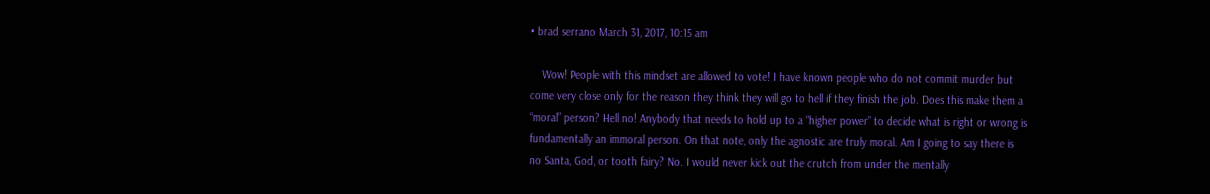• brad serrano March 31, 2017, 10:15 am

    Wow! People with this mindset are allowed to vote! I have known people who do not commit murder but come very close only for the reason they think they will go to hell if they finish the job. Does this make them a “moral” person? Hell no! Anybody that needs to hold up to a “higher power” to decide what is right or wrong is fundamentally an immoral person. On that note, only the agnostic are truly moral. Am I going to say there is no Santa, God, or tooth fairy? No. I would never kick out the crutch from under the mentally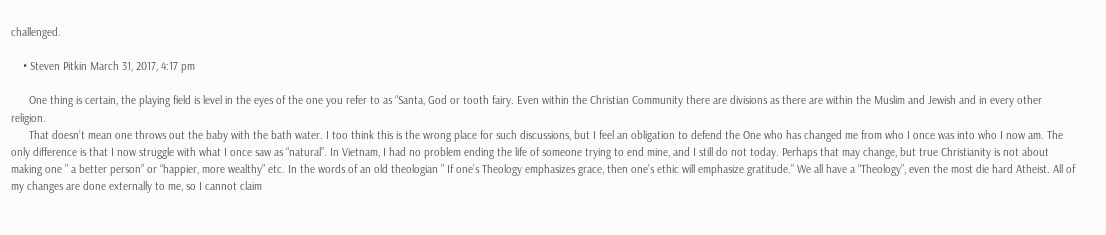challenged.

    • Steven Pitkin March 31, 2017, 4:17 pm

      One thing is certain, the playing field is level in the eyes of the one you refer to as “Santa, God or tooth fairy. Even within the Christian Community there are divisions as there are within the Muslim and Jewish and in every other religion.
      That doesn’t mean one throws out the baby with the bath water. I too think this is the wrong place for such discussions, but I feel an obligation to defend the One who has changed me from who I once was into who I now am. The only difference is that I now struggle with what I once saw as “natural”. In Vietnam, I had no problem ending the life of someone trying to end mine, and I still do not today. Perhaps that may change, but true Christianity is not about making one ” a better person” or “happier, more wealthy” etc. In the words of an old theologian ” If one’s Theology emphasizes grace, then one’s ethic will emphasize gratitude.” We all have a “Theology”, even the most die hard Atheist. All of my changes are done externally to me, so I cannot claim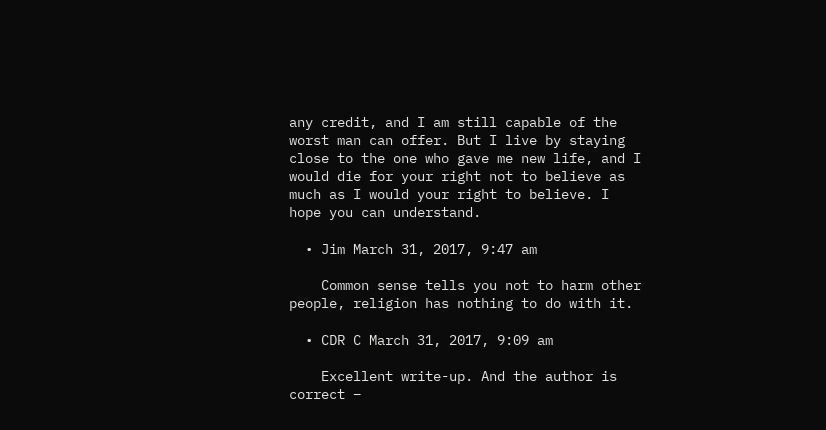any credit, and I am still capable of the worst man can offer. But I live by staying close to the one who gave me new life, and I would die for your right not to believe as much as I would your right to believe. I hope you can understand.

  • Jim March 31, 2017, 9:47 am

    Common sense tells you not to harm other people, religion has nothing to do with it.

  • CDR C March 31, 2017, 9:09 am

    Excellent write-up. And the author is correct –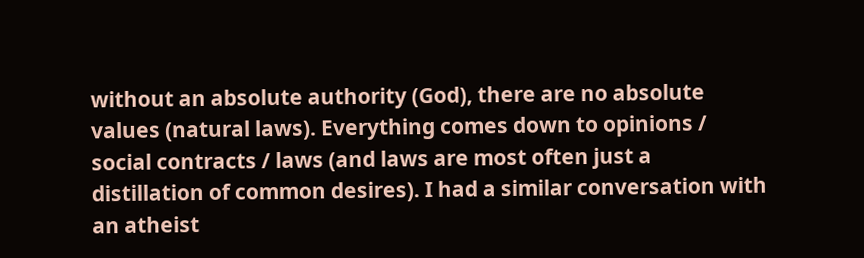without an absolute authority (God), there are no absolute values (natural laws). Everything comes down to opinions / social contracts / laws (and laws are most often just a distillation of common desires). I had a similar conversation with an atheist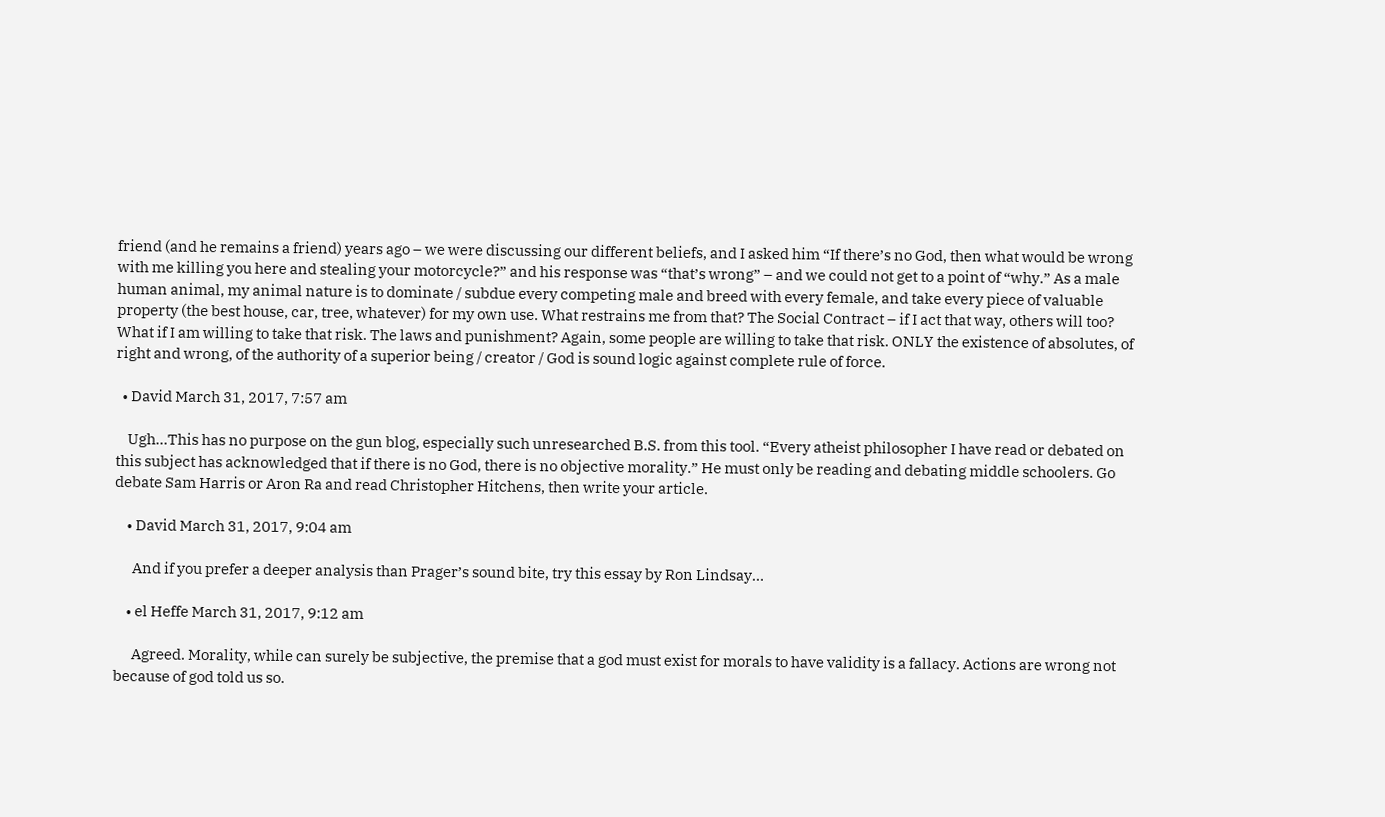friend (and he remains a friend) years ago – we were discussing our different beliefs, and I asked him “If there’s no God, then what would be wrong with me killing you here and stealing your motorcycle?” and his response was “that’s wrong” – and we could not get to a point of “why.” As a male human animal, my animal nature is to dominate / subdue every competing male and breed with every female, and take every piece of valuable property (the best house, car, tree, whatever) for my own use. What restrains me from that? The Social Contract – if I act that way, others will too? What if I am willing to take that risk. The laws and punishment? Again, some people are willing to take that risk. ONLY the existence of absolutes, of right and wrong, of the authority of a superior being / creator / God is sound logic against complete rule of force.

  • David March 31, 2017, 7:57 am

    Ugh…This has no purpose on the gun blog, especially such unresearched B.S. from this tool. “Every atheist philosopher I have read or debated on this subject has acknowledged that if there is no God, there is no objective morality.” He must only be reading and debating middle schoolers. Go debate Sam Harris or Aron Ra and read Christopher Hitchens, then write your article.

    • David March 31, 2017, 9:04 am

      And if you prefer a deeper analysis than Prager’s sound bite, try this essay by Ron Lindsay…

    • el Heffe March 31, 2017, 9:12 am

      Agreed. Morality, while can surely be subjective, the premise that a god must exist for morals to have validity is a fallacy. Actions are wrong not because of god told us so.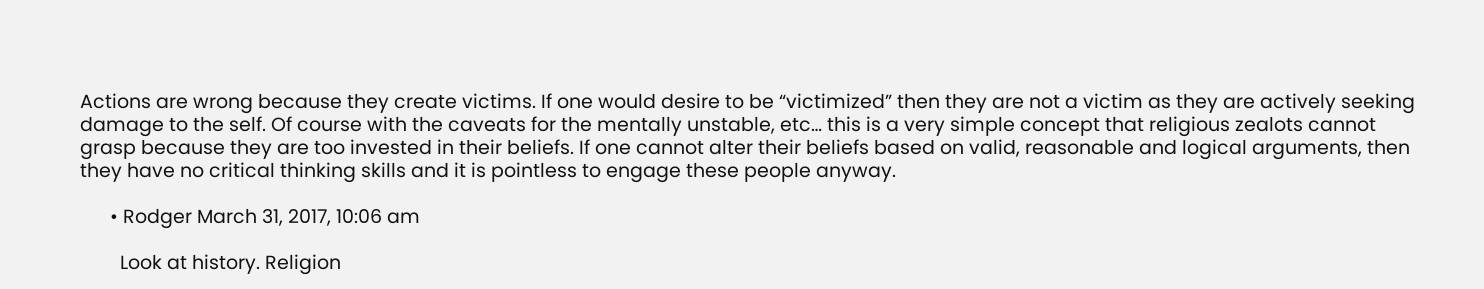Actions are wrong because they create victims. If one would desire to be “victimized” then they are not a victim as they are actively seeking damage to the self. Of course with the caveats for the mentally unstable, etc… this is a very simple concept that religious zealots cannot grasp because they are too invested in their beliefs. If one cannot alter their beliefs based on valid, reasonable and logical arguments, then they have no critical thinking skills and it is pointless to engage these people anyway.

      • Rodger March 31, 2017, 10:06 am

        Look at history. Religion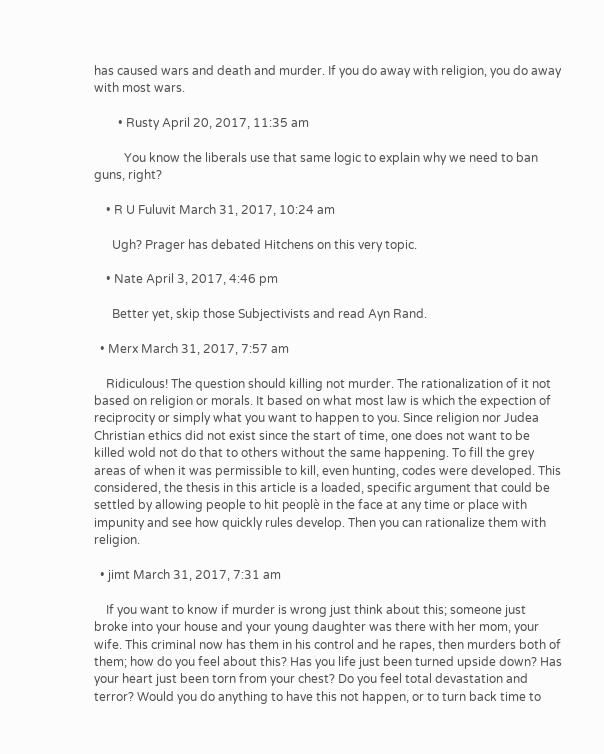has caused wars and death and murder. If you do away with religion, you do away with most wars.

        • Rusty April 20, 2017, 11:35 am

          You know the liberals use that same logic to explain why we need to ban guns, right?

    • R U Fuluvit March 31, 2017, 10:24 am

      Ugh? Prager has debated Hitchens on this very topic.

    • Nate April 3, 2017, 4:46 pm

      Better yet, skip those Subjectivists and read Ayn Rand.

  • Merx March 31, 2017, 7:57 am

    Ridiculous! The question should killing not murder. The rationalization of it not based on religion or morals. It based on what most law is which the expection of reciprocity or simply what you want to happen to you. Since religion nor Judea Christian ethics did not exist since the start of time, one does not want to be killed wold not do that to others without the same happening. To fill the grey areas of when it was permissible to kill, even hunting, codes were developed. This considered, the thesis in this article is a loaded, specific argument that could be settled by allowing people to hit peoplè in the face at any time or place with impunity and see how quickly rules develop. Then you can rationalize them with religion.

  • jimt March 31, 2017, 7:31 am

    If you want to know if murder is wrong just think about this; someone just broke into your house and your young daughter was there with her mom, your wife. This criminal now has them in his control and he rapes, then murders both of them; how do you feel about this? Has you life just been turned upside down? Has your heart just been torn from your chest? Do you feel total devastation and terror? Would you do anything to have this not happen, or to turn back time to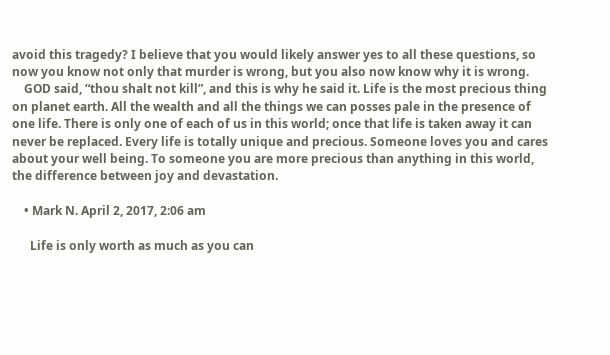avoid this tragedy? I believe that you would likely answer yes to all these questions, so now you know not only that murder is wrong, but you also now know why it is wrong.
    GOD said, “thou shalt not kill”, and this is why he said it. Life is the most precious thing on planet earth. All the wealth and all the things we can posses pale in the presence of one life. There is only one of each of us in this world; once that life is taken away it can never be replaced. Every life is totally unique and precious. Someone loves you and cares about your well being. To someone you are more precious than anything in this world, the difference between joy and devastation.

    • Mark N. April 2, 2017, 2:06 am

      Life is only worth as much as you can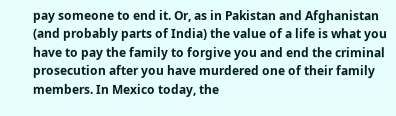pay someone to end it. Or, as in Pakistan and Afghanistan (and probably parts of India) the value of a life is what you have to pay the family to forgive you and end the criminal prosecution after you have murdered one of their family members. In Mexico today, the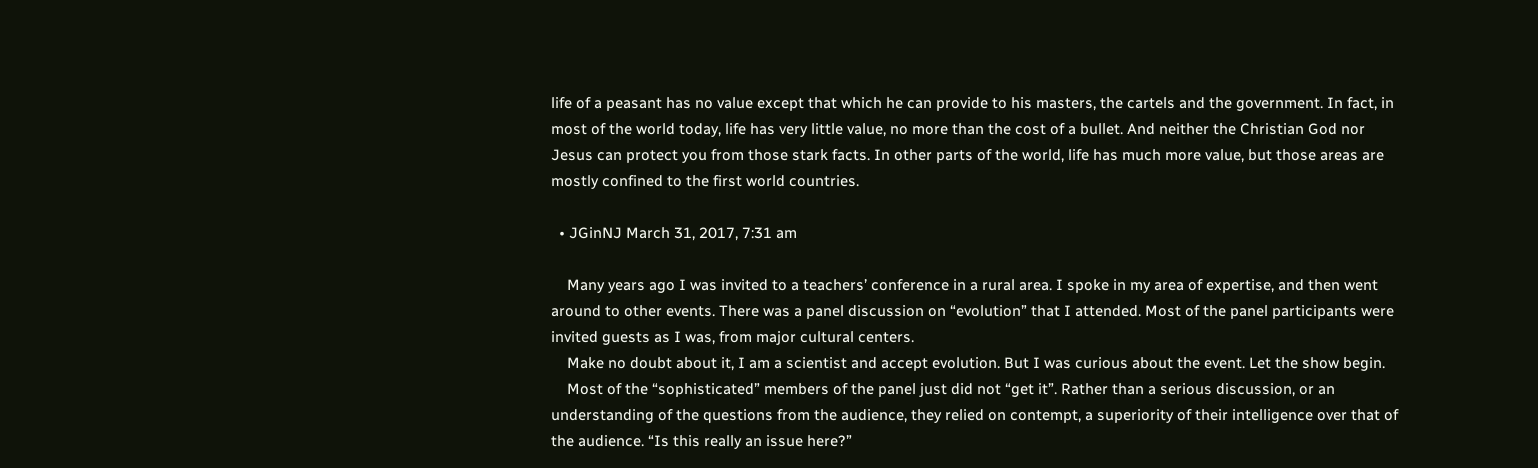life of a peasant has no value except that which he can provide to his masters, the cartels and the government. In fact, in most of the world today, life has very little value, no more than the cost of a bullet. And neither the Christian God nor Jesus can protect you from those stark facts. In other parts of the world, life has much more value, but those areas are mostly confined to the first world countries.

  • JGinNJ March 31, 2017, 7:31 am

    Many years ago I was invited to a teachers’ conference in a rural area. I spoke in my area of expertise, and then went around to other events. There was a panel discussion on “evolution” that I attended. Most of the panel participants were invited guests as I was, from major cultural centers.
    Make no doubt about it, I am a scientist and accept evolution. But I was curious about the event. Let the show begin.
    Most of the “sophisticated” members of the panel just did not “get it”. Rather than a serious discussion, or an understanding of the questions from the audience, they relied on contempt, a superiority of their intelligence over that of the audience. “Is this really an issue here?”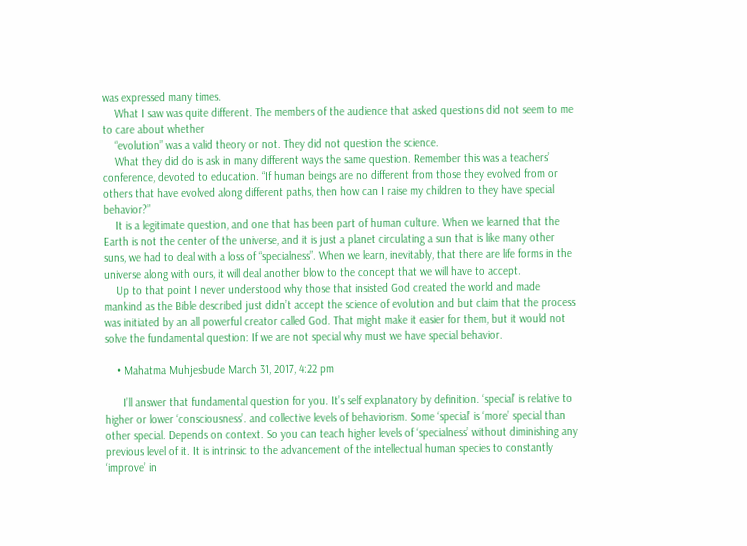was expressed many times.
    What I saw was quite different. The members of the audience that asked questions did not seem to me to care about whether
    “evolution” was a valid theory or not. They did not question the science.
    What they did do is ask in many different ways the same question. Remember this was a teachers’ conference, devoted to education. “If human beings are no different from those they evolved from or others that have evolved along different paths, then how can I raise my children to they have special behavior?”
    It is a legitimate question, and one that has been part of human culture. When we learned that the Earth is not the center of the universe, and it is just a planet circulating a sun that is like many other suns, we had to deal with a loss of “specialness”. When we learn, inevitably, that there are life forms in the universe along with ours, it will deal another blow to the concept that we will have to accept.
    Up to that point I never understood why those that insisted God created the world and made mankind as the Bible described just didn’t accept the science of evolution and but claim that the process was initiated by an all powerful creator called God. That might make it easier for them, but it would not solve the fundamental question: If we are not special why must we have special behavior.

    • Mahatma Muhjesbude March 31, 2017, 4:22 pm

      I’ll answer that fundamental question for you. It’s self explanatory by definition. ‘special’ is relative to higher or lower ‘consciousness’. and collective levels of behaviorism. Some ‘special’ is ‘more’ special than other special. Depends on context. So you can teach higher levels of ‘specialness’ without diminishing any previous level of it. It is intrinsic to the advancement of the intellectual human species to constantly ‘improve’ in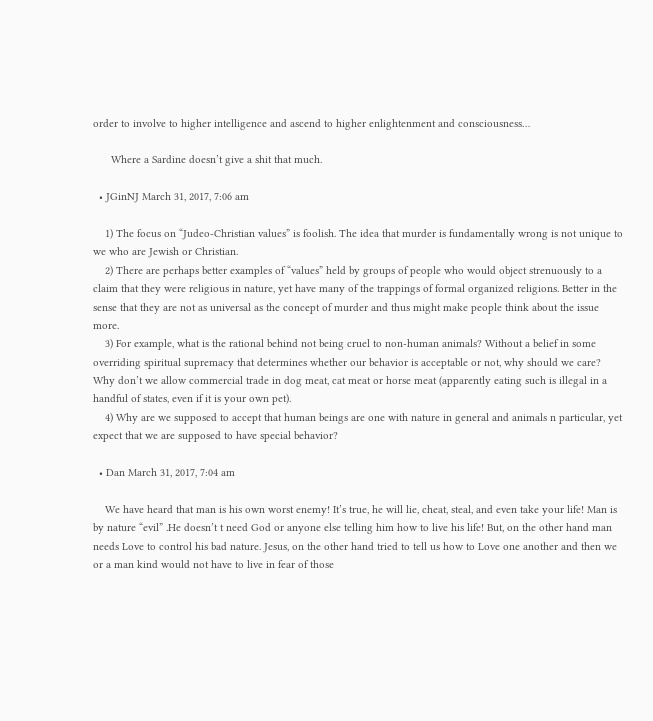order to involve to higher intelligence and ascend to higher enlightenment and consciousness…

      Where a Sardine doesn’t give a shit that much.

  • JGinNJ March 31, 2017, 7:06 am

    1) The focus on “Judeo-Christian values” is foolish. The idea that murder is fundamentally wrong is not unique to we who are Jewish or Christian.
    2) There are perhaps better examples of “values” held by groups of people who would object strenuously to a claim that they were religious in nature, yet have many of the trappings of formal organized religions. Better in the sense that they are not as universal as the concept of murder and thus might make people think about the issue more.
    3) For example, what is the rational behind not being cruel to non-human animals? Without a belief in some overriding spiritual supremacy that determines whether our behavior is acceptable or not, why should we care? Why don’t we allow commercial trade in dog meat, cat meat or horse meat (apparently eating such is illegal in a handful of states, even if it is your own pet).
    4) Why are we supposed to accept that human beings are one with nature in general and animals n particular, yet expect that we are supposed to have special behavior?

  • Dan March 31, 2017, 7:04 am

    We have heard that man is his own worst enemy! It’s true, he will lie, cheat, steal, and even take your life! Man is by nature “evil” .He doesn’t t need God or anyone else telling him how to live his life! But, on the other hand man needs Love to control his bad nature. Jesus, on the other hand tried to tell us how to Love one another and then we or a man kind would not have to live in fear of those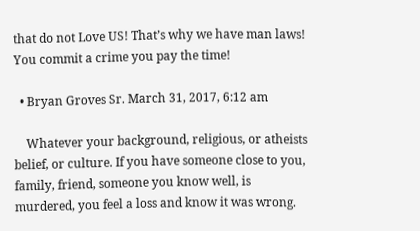that do not Love US! That’s why we have man laws! You commit a crime you pay the time!

  • Bryan Groves Sr. March 31, 2017, 6:12 am

    Whatever your background, religious, or atheists belief, or culture. If you have someone close to you, family, friend, someone you know well, is murdered, you feel a loss and know it was wrong.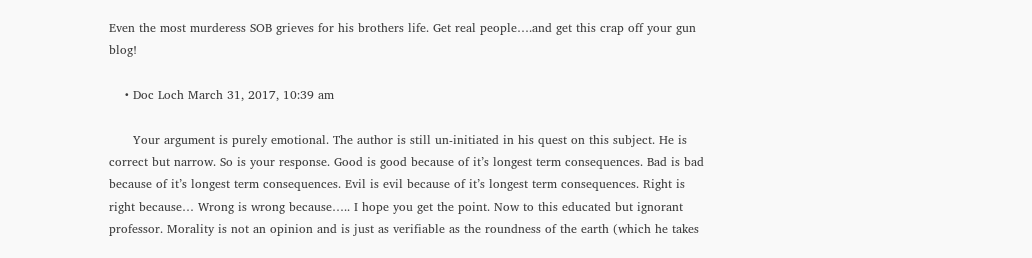Even the most murderess SOB grieves for his brothers life. Get real people….and get this crap off your gun blog!

    • Doc Loch March 31, 2017, 10:39 am

      Your argument is purely emotional. The author is still un-initiated in his quest on this subject. He is correct but narrow. So is your response. Good is good because of it’s longest term consequences. Bad is bad because of it’s longest term consequences. Evil is evil because of it’s longest term consequences. Right is right because… Wrong is wrong because….. I hope you get the point. Now to this educated but ignorant professor. Morality is not an opinion and is just as verifiable as the roundness of the earth (which he takes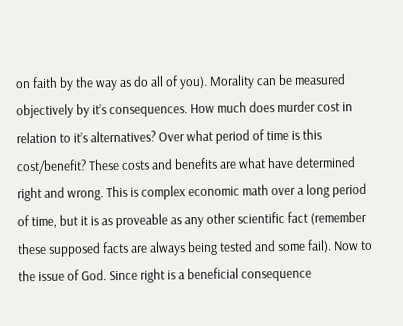on faith by the way as do all of you). Morality can be measured objectively by it’s consequences. How much does murder cost in relation to it’s alternatives? Over what period of time is this cost/benefit? These costs and benefits are what have determined right and wrong. This is complex economic math over a long period of time, but it is as proveable as any other scientific fact (remember these supposed facts are always being tested and some fail). Now to the issue of God. Since right is a beneficial consequence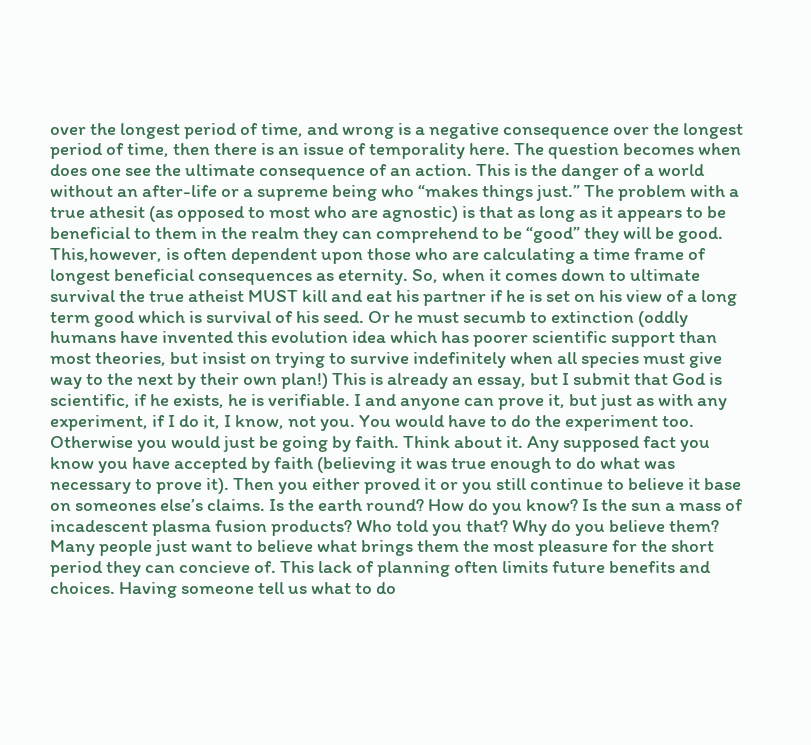over the longest period of time, and wrong is a negative consequence over the longest period of time, then there is an issue of temporality here. The question becomes when does one see the ultimate consequence of an action. This is the danger of a world without an after-life or a supreme being who “makes things just.” The problem with a true athesit (as opposed to most who are agnostic) is that as long as it appears to be beneficial to them in the realm they can comprehend to be “good” they will be good. This,however, is often dependent upon those who are calculating a time frame of longest beneficial consequences as eternity. So, when it comes down to ultimate survival the true atheist MUST kill and eat his partner if he is set on his view of a long term good which is survival of his seed. Or he must secumb to extinction (oddly humans have invented this evolution idea which has poorer scientific support than most theories, but insist on trying to survive indefinitely when all species must give way to the next by their own plan!) This is already an essay, but I submit that God is scientific, if he exists, he is verifiable. I and anyone can prove it, but just as with any experiment, if I do it, I know, not you. You would have to do the experiment too. Otherwise you would just be going by faith. Think about it. Any supposed fact you know you have accepted by faith (believing it was true enough to do what was necessary to prove it). Then you either proved it or you still continue to believe it base on someones else’s claims. Is the earth round? How do you know? Is the sun a mass of incadescent plasma fusion products? Who told you that? Why do you believe them? Many people just want to believe what brings them the most pleasure for the short period they can concieve of. This lack of planning often limits future benefits and choices. Having someone tell us what to do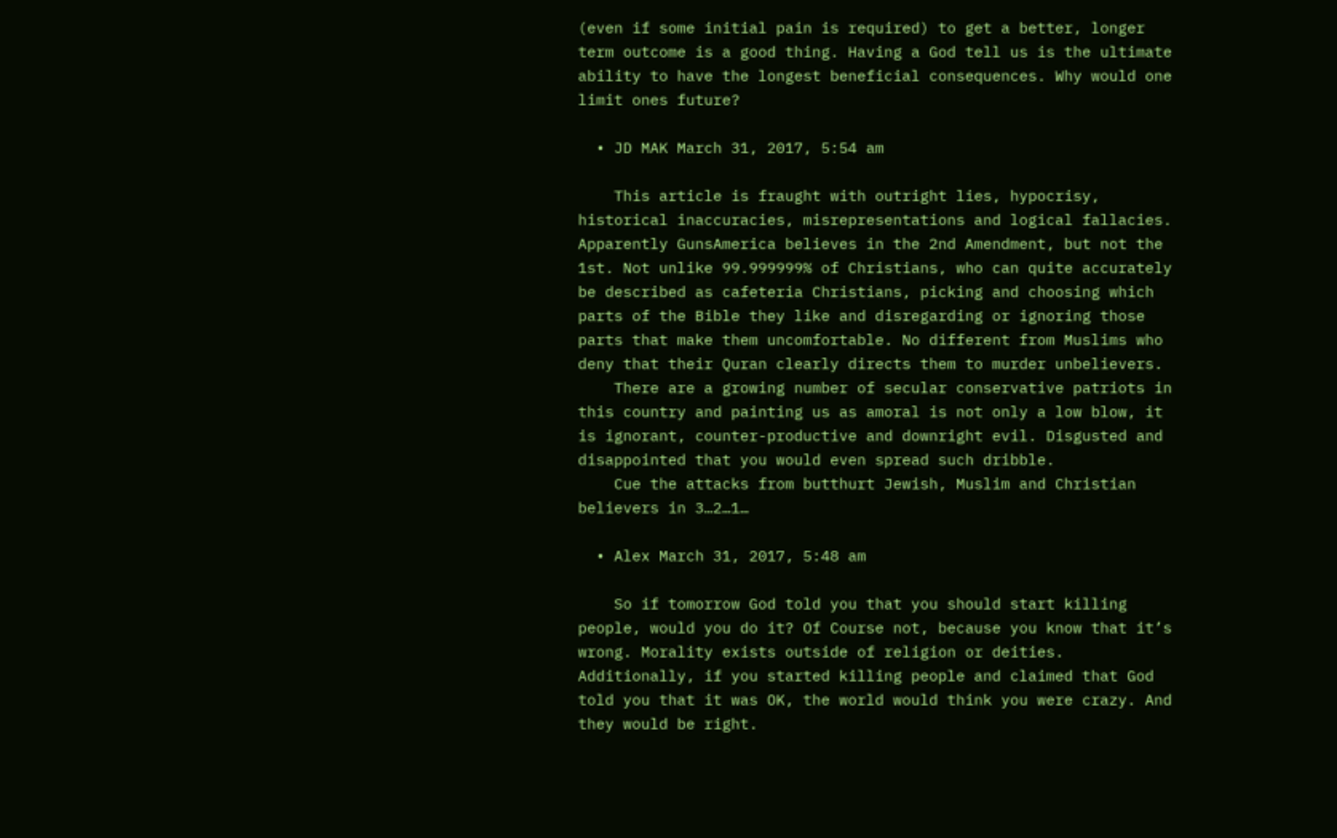(even if some initial pain is required) to get a better, longer term outcome is a good thing. Having a God tell us is the ultimate ability to have the longest beneficial consequences. Why would one limit ones future?

  • JD MAK March 31, 2017, 5:54 am

    This article is fraught with outright lies, hypocrisy, historical inaccuracies, misrepresentations and logical fallacies. Apparently GunsAmerica believes in the 2nd Amendment, but not the 1st. Not unlike 99.999999% of Christians, who can quite accurately be described as cafeteria Christians, picking and choosing which parts of the Bible they like and disregarding or ignoring those parts that make them uncomfortable. No different from Muslims who deny that their Quran clearly directs them to murder unbelievers.
    There are a growing number of secular conservative patriots in this country and painting us as amoral is not only a low blow, it is ignorant, counter-productive and downright evil. Disgusted and disappointed that you would even spread such dribble.
    Cue the attacks from butthurt Jewish, Muslim and Christian believers in 3…2…1…

  • Alex March 31, 2017, 5:48 am

    So if tomorrow God told you that you should start killing people, would you do it? Of Course not, because you know that it’s wrong. Morality exists outside of religion or deities. Additionally, if you started killing people and claimed that God told you that it was OK, the world would think you were crazy. And they would be right.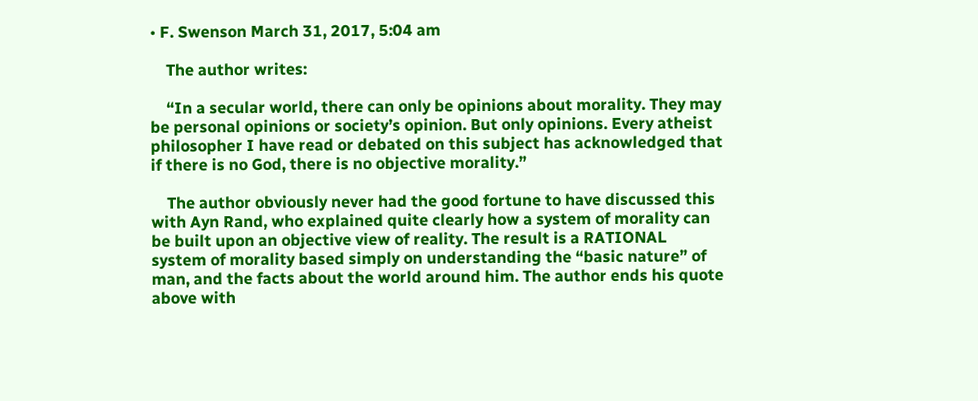• F. Swenson March 31, 2017, 5:04 am

    The author writes:

    “In a secular world, there can only be opinions about morality. They may be personal opinions or society’s opinion. But only opinions. Every atheist philosopher I have read or debated on this subject has acknowledged that if there is no God, there is no objective morality.”

    The author obviously never had the good fortune to have discussed this with Ayn Rand, who explained quite clearly how a system of morality can be built upon an objective view of reality. The result is a RATIONAL system of morality based simply on understanding the “basic nature” of man, and the facts about the world around him. The author ends his quote above with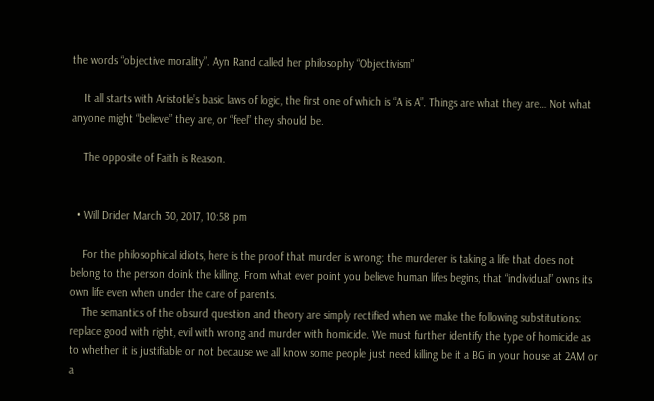the words “objective morality”. Ayn Rand called her philosophy “Objectivism”

    It all starts with Aristotle’s basic laws of logic, the first one of which is “A is A”. Things are what they are… Not what anyone might “believe” they are, or “feel” they should be.

    The opposite of Faith is Reason.


  • Will Drider March 30, 2017, 10:58 pm

    For the philosophical idiots, here is the proof that murder is wrong: the murderer is taking a life that does not belong to the person doink the killing. From what ever point you believe human lifes begins, that “individual” owns its own life even when under the care of parents.
    The semantics of the obsurd question and theory are simply rectified when we make the following substitutions: replace good with right, evil with wrong and murder with homicide. We must further identify the type of homicide as to whether it is justifiable or not because we all know some people just need killing be it a BG in your house at 2AM or a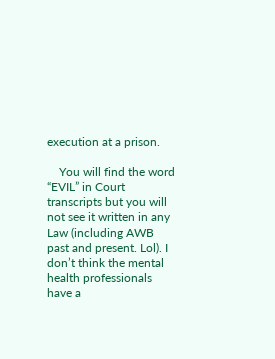execution at a prison.

    You will find the word “EVIL” in Court transcripts but you will not see it written in any Law (including AWB past and present. Lol). I don’t think the mental health professionals have a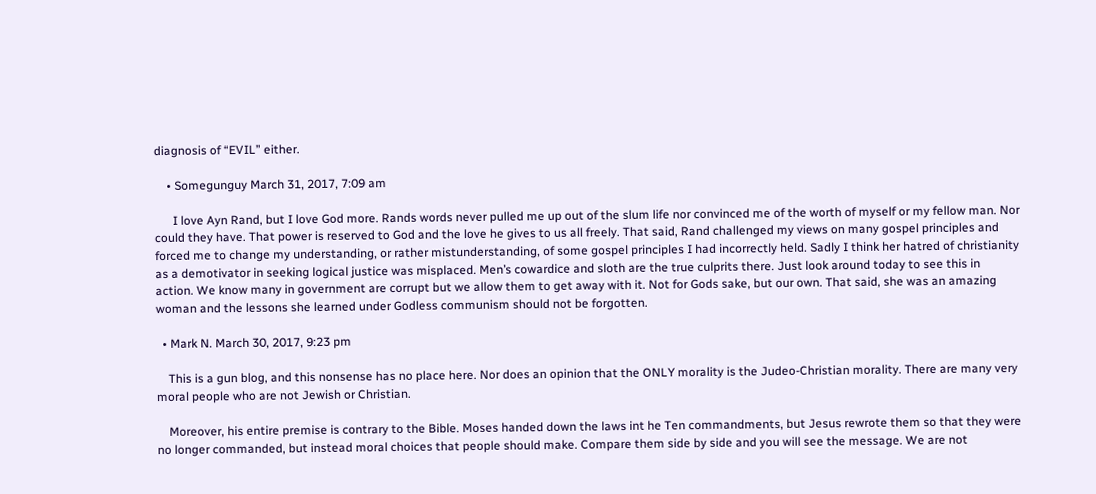diagnosis of “EVIL” either.

    • Somegunguy March 31, 2017, 7:09 am

      I love Ayn Rand, but I love God more. Rands words never pulled me up out of the slum life nor convinced me of the worth of myself or my fellow man. Nor could they have. That power is reserved to God and the love he gives to us all freely. That said, Rand challenged my views on many gospel principles and forced me to change my understanding, or rather mistunderstanding, of some gospel principles I had incorrectly held. Sadly I think her hatred of christianity as a demotivator in seeking logical justice was misplaced. Men’s cowardice and sloth are the true culprits there. Just look around today to see this in action. We know many in government are corrupt but we allow them to get away with it. Not for Gods sake, but our own. That said, she was an amazing woman and the lessons she learned under Godless communism should not be forgotten.

  • Mark N. March 30, 2017, 9:23 pm

    This is a gun blog, and this nonsense has no place here. Nor does an opinion that the ONLY morality is the Judeo-Christian morality. There are many very moral people who are not Jewish or Christian.

    Moreover, his entire premise is contrary to the Bible. Moses handed down the laws int he Ten commandments, but Jesus rewrote them so that they were no longer commanded, but instead moral choices that people should make. Compare them side by side and you will see the message. We are not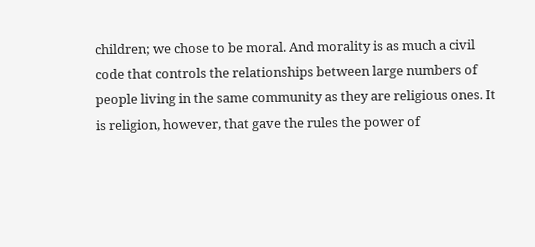children; we chose to be moral. And morality is as much a civil code that controls the relationships between large numbers of people living in the same community as they are religious ones. It is religion, however, that gave the rules the power of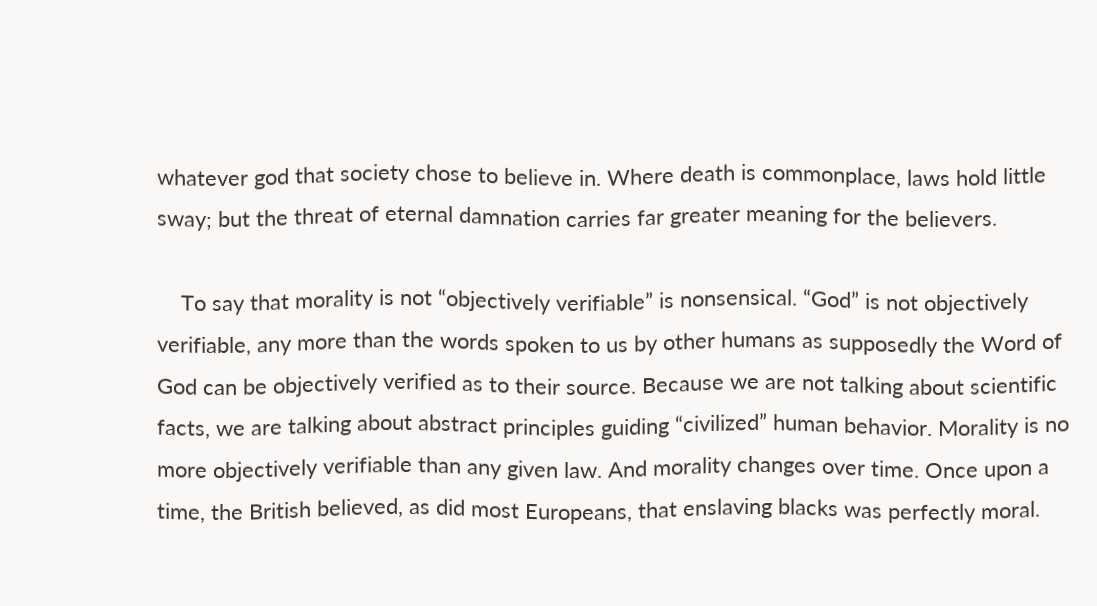whatever god that society chose to believe in. Where death is commonplace, laws hold little sway; but the threat of eternal damnation carries far greater meaning for the believers.

    To say that morality is not “objectively verifiable” is nonsensical. “God” is not objectively verifiable, any more than the words spoken to us by other humans as supposedly the Word of God can be objectively verified as to their source. Because we are not talking about scientific facts, we are talking about abstract principles guiding “civilized” human behavior. Morality is no more objectively verifiable than any given law. And morality changes over time. Once upon a time, the British believed, as did most Europeans, that enslaving blacks was perfectly moral.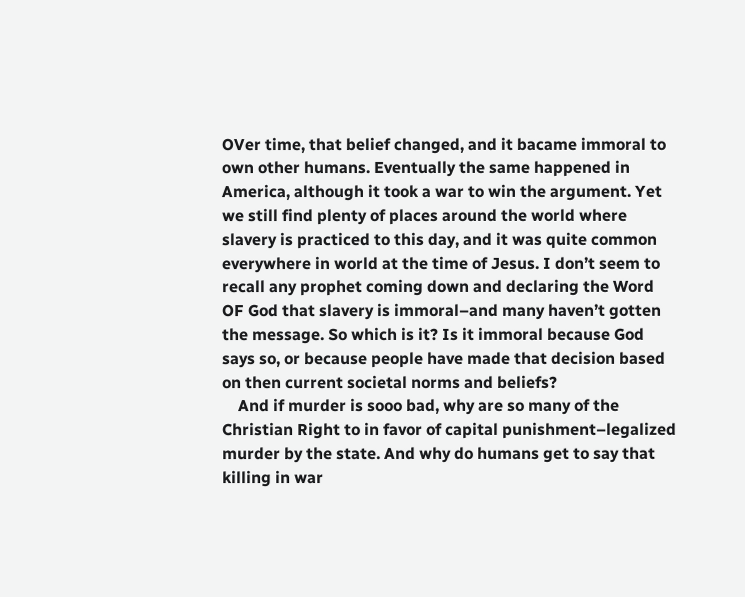OVer time, that belief changed, and it bacame immoral to own other humans. Eventually the same happened in America, although it took a war to win the argument. Yet we still find plenty of places around the world where slavery is practiced to this day, and it was quite common everywhere in world at the time of Jesus. I don’t seem to recall any prophet coming down and declaring the Word OF God that slavery is immoral–and many haven’t gotten the message. So which is it? Is it immoral because God says so, or because people have made that decision based on then current societal norms and beliefs?
    And if murder is sooo bad, why are so many of the Christian Right to in favor of capital punishment–legalized murder by the state. And why do humans get to say that killing in war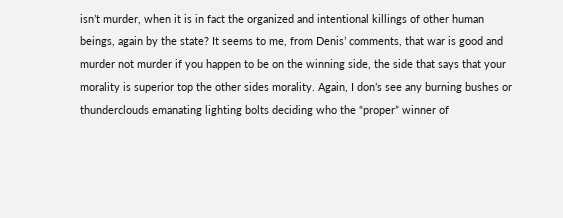isn’t murder, when it is in fact the organized and intentional killings of other human beings, again by the state? It seems to me, from Denis’ comments, that war is good and murder not murder if you happen to be on the winning side, the side that says that your morality is superior top the other sides morality. Again, I don’s see any burning bushes or thunderclouds emanating lighting bolts deciding who the “proper” winner of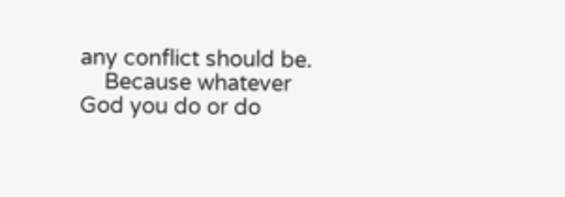any conflict should be.
    Because whatever God you do or do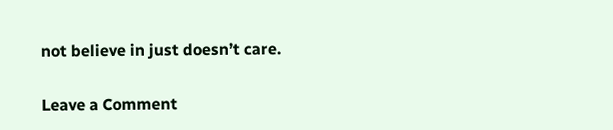not believe in just doesn’t care.

Leave a Comment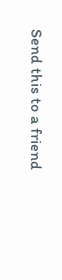Send this to a friend